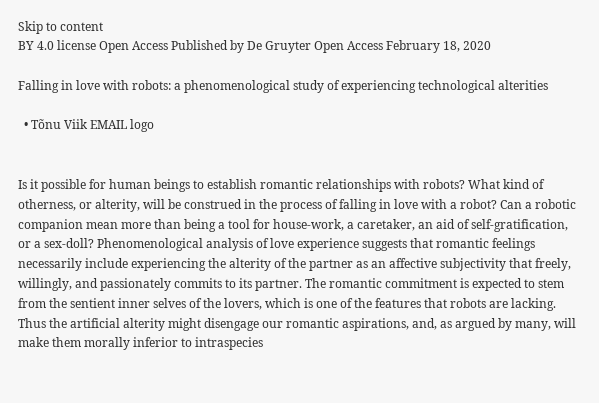Skip to content
BY 4.0 license Open Access Published by De Gruyter Open Access February 18, 2020

Falling in love with robots: a phenomenological study of experiencing technological alterities

  • Tõnu Viik EMAIL logo


Is it possible for human beings to establish romantic relationships with robots? What kind of otherness, or alterity, will be construed in the process of falling in love with a robot? Can a robotic companion mean more than being a tool for house-work, a caretaker, an aid of self-gratification, or a sex-doll? Phenomenological analysis of love experience suggests that romantic feelings necessarily include experiencing the alterity of the partner as an affective subjectivity that freely, willingly, and passionately commits to its partner. The romantic commitment is expected to stem from the sentient inner selves of the lovers, which is one of the features that robots are lacking. Thus the artificial alterity might disengage our romantic aspirations, and, as argued by many, will make them morally inferior to intraspecies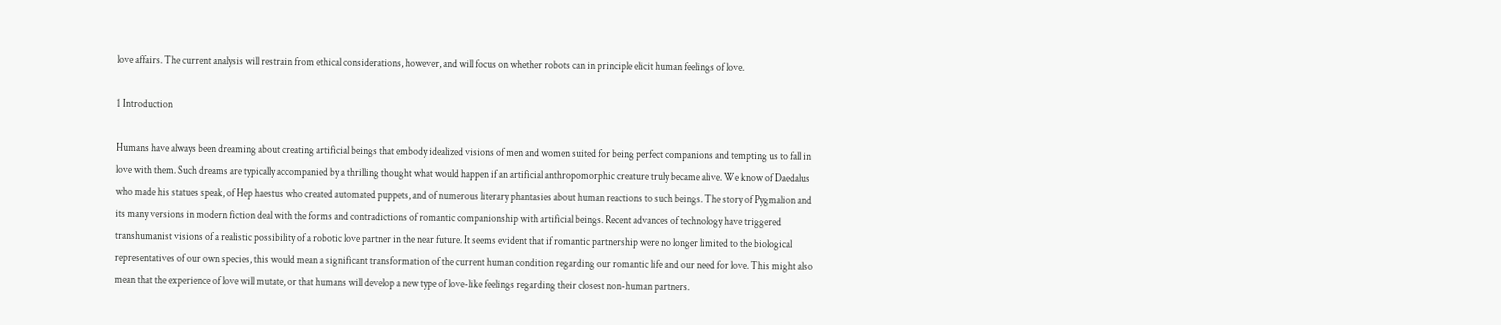love affairs. The current analysis will restrain from ethical considerations, however, and will focus on whether robots can in principle elicit human feelings of love.

1 Introduction

Humans have always been dreaming about creating artificial beings that embody idealized visions of men and women suited for being perfect companions and tempting us to fall in love with them. Such dreams are typically accompanied by a thrilling thought what would happen if an artificial anthropomorphic creature truly became alive. We know of Daedalus who made his statues speak, of Hep haestus who created automated puppets, and of numerous literary phantasies about human reactions to such beings. The story of Pygmalion and its many versions in modern fiction deal with the forms and contradictions of romantic companionship with artificial beings. Recent advances of technology have triggered transhumanist visions of a realistic possibility of a robotic love partner in the near future. It seems evident that if romantic partnership were no longer limited to the biological representatives of our own species, this would mean a significant transformation of the current human condition regarding our romantic life and our need for love. This might also mean that the experience of love will mutate, or that humans will develop a new type of love-like feelings regarding their closest non-human partners.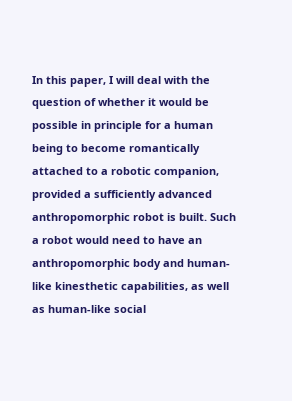In this paper, I will deal with the question of whether it would be possible in principle for a human being to become romantically attached to a robotic companion, provided a sufficiently advanced anthropomorphic robot is built. Such a robot would need to have an anthropomorphic body and human-like kinesthetic capabilities, as well as human-like social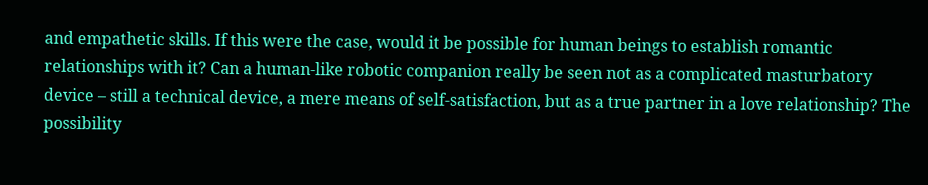and empathetic skills. If this were the case, would it be possible for human beings to establish romantic relationships with it? Can a human-like robotic companion really be seen not as a complicated masturbatory device – still a technical device, a mere means of self-satisfaction, but as a true partner in a love relationship? The possibility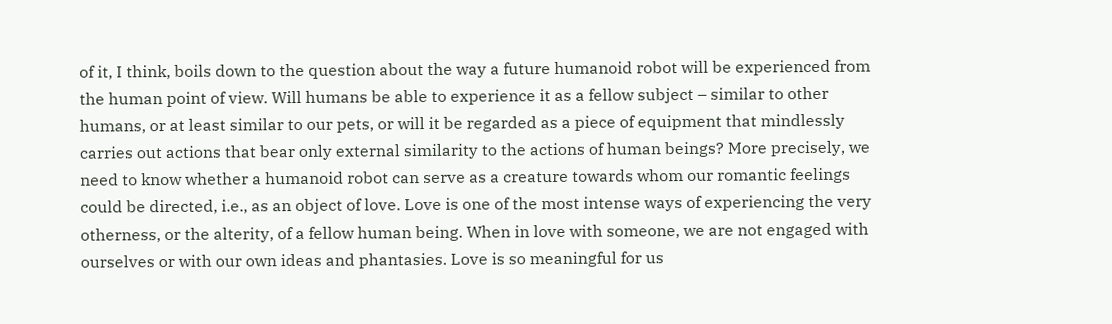of it, I think, boils down to the question about the way a future humanoid robot will be experienced from the human point of view. Will humans be able to experience it as a fellow subject – similar to other humans, or at least similar to our pets, or will it be regarded as a piece of equipment that mindlessly carries out actions that bear only external similarity to the actions of human beings? More precisely, we need to know whether a humanoid robot can serve as a creature towards whom our romantic feelings could be directed, i.e., as an object of love. Love is one of the most intense ways of experiencing the very otherness, or the alterity, of a fellow human being. When in love with someone, we are not engaged with ourselves or with our own ideas and phantasies. Love is so meaningful for us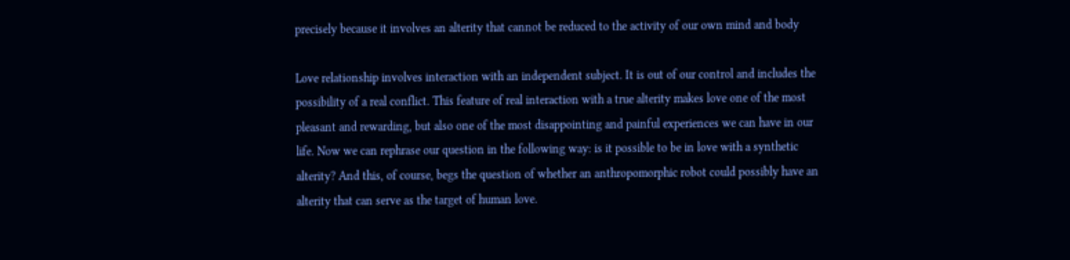precisely because it involves an alterity that cannot be reduced to the activity of our own mind and body

Love relationship involves interaction with an independent subject. It is out of our control and includes the possibility of a real conflict. This feature of real interaction with a true alterity makes love one of the most pleasant and rewarding, but also one of the most disappointing and painful experiences we can have in our life. Now we can rephrase our question in the following way: is it possible to be in love with a synthetic alterity? And this, of course, begs the question of whether an anthropomorphic robot could possibly have an alterity that can serve as the target of human love.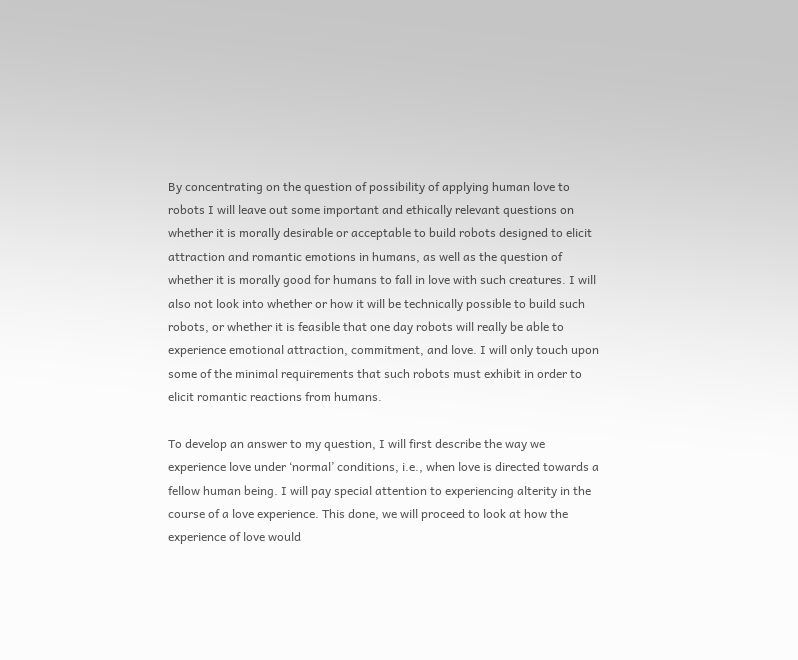By concentrating on the question of possibility of applying human love to robots I will leave out some important and ethically relevant questions on whether it is morally desirable or acceptable to build robots designed to elicit attraction and romantic emotions in humans, as well as the question of whether it is morally good for humans to fall in love with such creatures. I will also not look into whether or how it will be technically possible to build such robots, or whether it is feasible that one day robots will really be able to experience emotional attraction, commitment, and love. I will only touch upon some of the minimal requirements that such robots must exhibit in order to elicit romantic reactions from humans.

To develop an answer to my question, I will first describe the way we experience love under ‘normal’ conditions, i.e., when love is directed towards a fellow human being. I will pay special attention to experiencing alterity in the course of a love experience. This done, we will proceed to look at how the experience of love would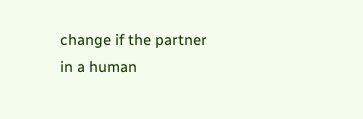change if the partner in a human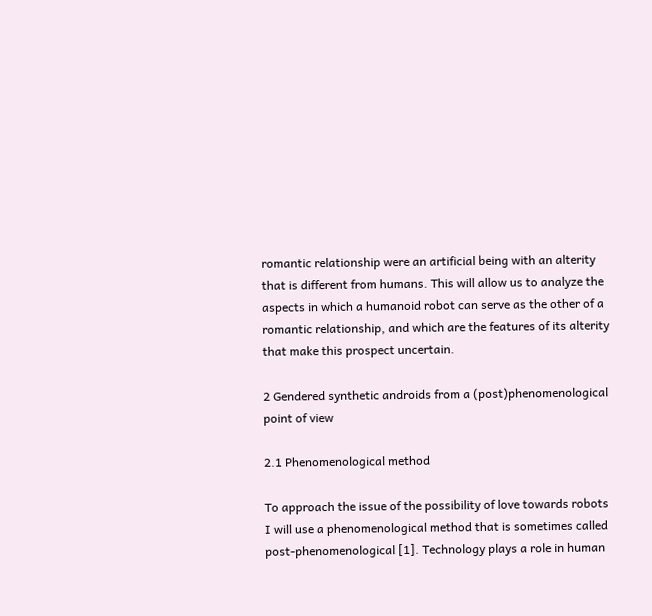romantic relationship were an artificial being with an alterity that is different from humans. This will allow us to analyze the aspects in which a humanoid robot can serve as the other of a romantic relationship, and which are the features of its alterity that make this prospect uncertain.

2 Gendered synthetic androids from a (post)phenomenological point of view

2.1 Phenomenological method

To approach the issue of the possibility of love towards robots I will use a phenomenological method that is sometimes called post-phenomenological [1]. Technology plays a role in human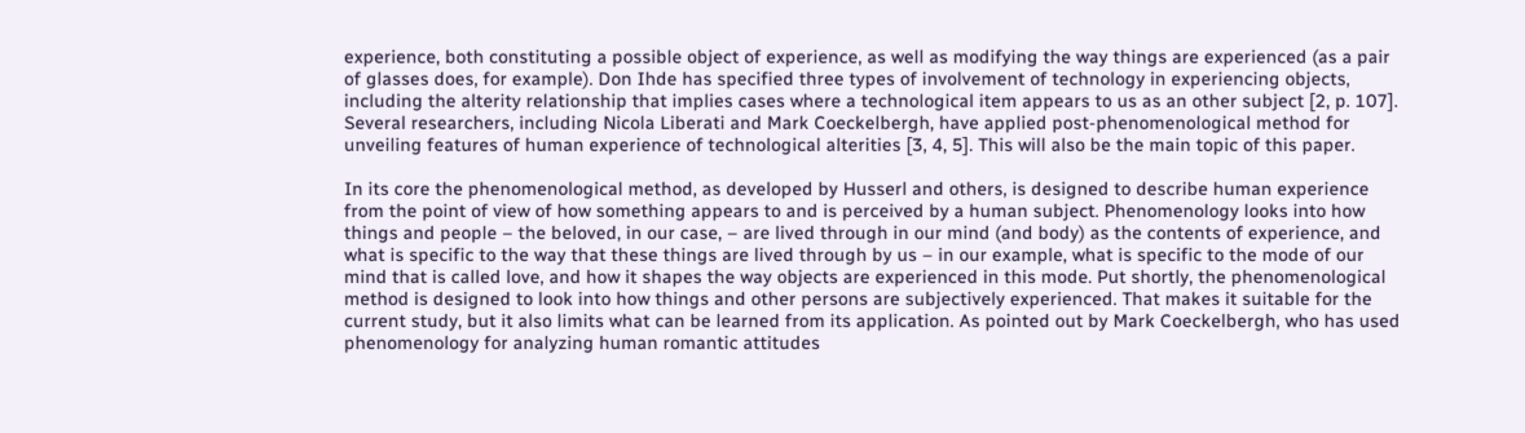experience, both constituting a possible object of experience, as well as modifying the way things are experienced (as a pair of glasses does, for example). Don Ihde has specified three types of involvement of technology in experiencing objects, including the alterity relationship that implies cases where a technological item appears to us as an other subject [2, p. 107]. Several researchers, including Nicola Liberati and Mark Coeckelbergh, have applied post-phenomenological method for unveiling features of human experience of technological alterities [3, 4, 5]. This will also be the main topic of this paper.

In its core the phenomenological method, as developed by Husserl and others, is designed to describe human experience from the point of view of how something appears to and is perceived by a human subject. Phenomenology looks into how things and people – the beloved, in our case, – are lived through in our mind (and body) as the contents of experience, and what is specific to the way that these things are lived through by us – in our example, what is specific to the mode of our mind that is called love, and how it shapes the way objects are experienced in this mode. Put shortly, the phenomenological method is designed to look into how things and other persons are subjectively experienced. That makes it suitable for the current study, but it also limits what can be learned from its application. As pointed out by Mark Coeckelbergh, who has used phenomenology for analyzing human romantic attitudes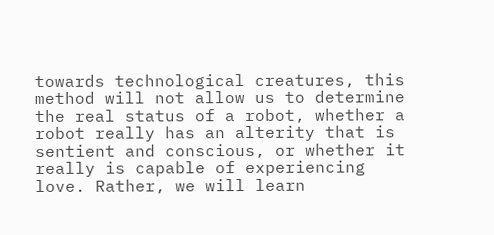towards technological creatures, this method will not allow us to determine the real status of a robot, whether a robot really has an alterity that is sentient and conscious, or whether it really is capable of experiencing love. Rather, we will learn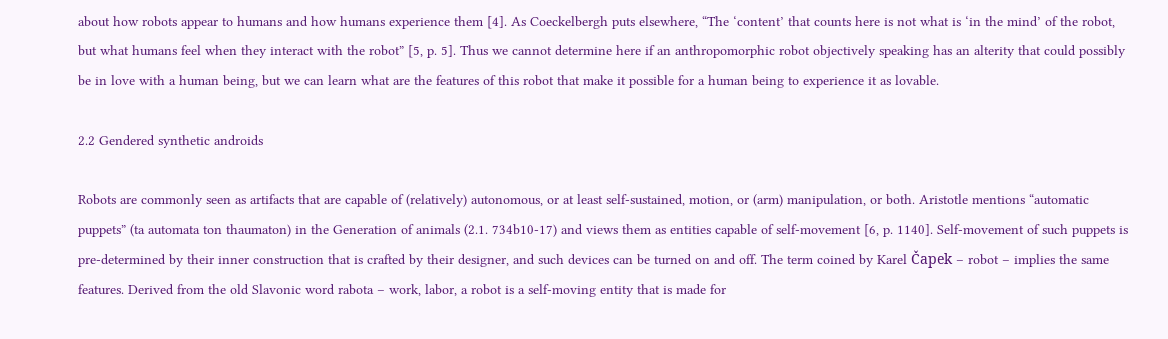about how robots appear to humans and how humans experience them [4]. As Coeckelbergh puts elsewhere, “The ‘content’ that counts here is not what is ‘in the mind’ of the robot, but what humans feel when they interact with the robot” [5, p. 5]. Thus we cannot determine here if an anthropomorphic robot objectively speaking has an alterity that could possibly be in love with a human being, but we can learn what are the features of this robot that make it possible for a human being to experience it as lovable.

2.2 Gendered synthetic androids

Robots are commonly seen as artifacts that are capable of (relatively) autonomous, or at least self-sustained, motion, or (arm) manipulation, or both. Aristotle mentions “automatic puppets” (ta automata ton thaumaton) in the Generation of animals (2.1. 734b10-17) and views them as entities capable of self-movement [6, p. 1140]. Self-movement of such puppets is pre-determined by their inner construction that is crafted by their designer, and such devices can be turned on and off. The term coined by Karel Čapek – robot – implies the same features. Derived from the old Slavonic word rabota – work, labor, a robot is a self-moving entity that is made for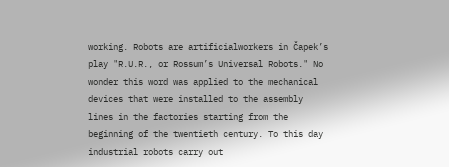working. Robots are artificialworkers in Čapek’s play "R.U.R., or Rossum’s Universal Robots." No wonder this word was applied to the mechanical devices that were installed to the assembly lines in the factories starting from the beginning of the twentieth century. To this day industrial robots carry out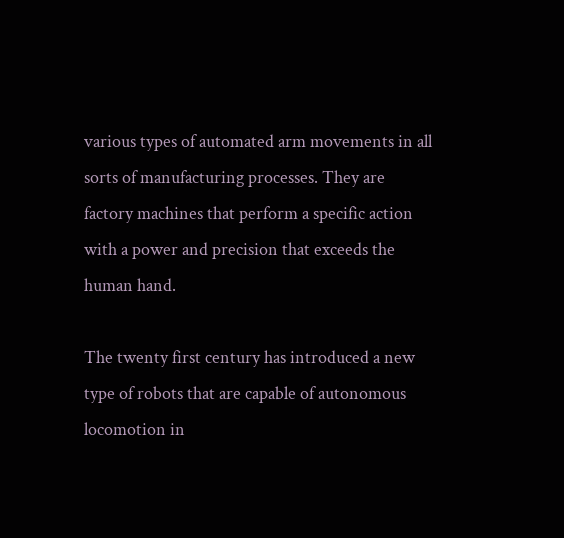various types of automated arm movements in all sorts of manufacturing processes. They are factory machines that perform a specific action with a power and precision that exceeds the human hand.

The twenty first century has introduced a new type of robots that are capable of autonomous locomotion in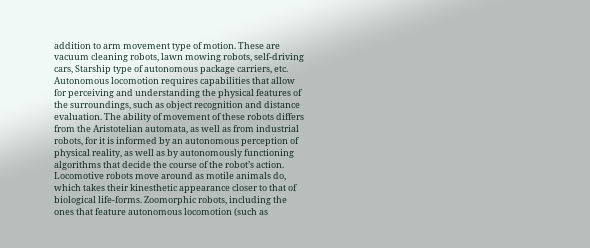addition to arm movement type of motion. These are vacuum cleaning robots, lawn mowing robots, self-driving cars, Starship type of autonomous package carriers, etc. Autonomous locomotion requires capabilities that allow for perceiving and understanding the physical features of the surroundings, such as object recognition and distance evaluation. The ability of movement of these robots differs from the Aristotelian automata, as well as from industrial robots, for it is informed by an autonomous perception of physical reality, as well as by autonomously functioning algorithms that decide the course of the robot’s action. Locomotive robots move around as motile animals do, which takes their kinesthetic appearance closer to that of biological life-forms. Zoomorphic robots, including the ones that feature autonomous locomotion (such as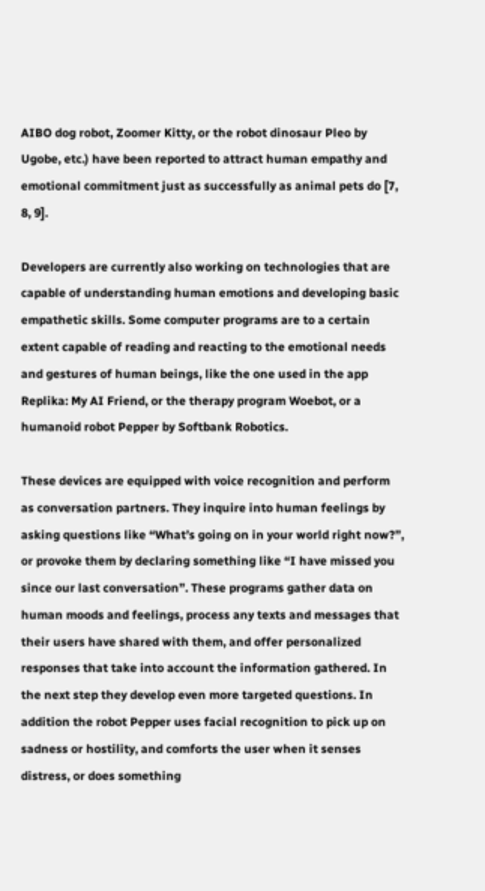AIBO dog robot, Zoomer Kitty, or the robot dinosaur Pleo by Ugobe, etc.) have been reported to attract human empathy and emotional commitment just as successfully as animal pets do [7, 8, 9].

Developers are currently also working on technologies that are capable of understanding human emotions and developing basic empathetic skills. Some computer programs are to a certain extent capable of reading and reacting to the emotional needs and gestures of human beings, like the one used in the app Replika: My AI Friend, or the therapy program Woebot, or a humanoid robot Pepper by Softbank Robotics.

These devices are equipped with voice recognition and perform as conversation partners. They inquire into human feelings by asking questions like “What’s going on in your world right now?”, or provoke them by declaring something like “I have missed you since our last conversation”. These programs gather data on human moods and feelings, process any texts and messages that their users have shared with them, and offer personalized responses that take into account the information gathered. In the next step they develop even more targeted questions. In addition the robot Pepper uses facial recognition to pick up on sadness or hostility, and comforts the user when it senses distress, or does something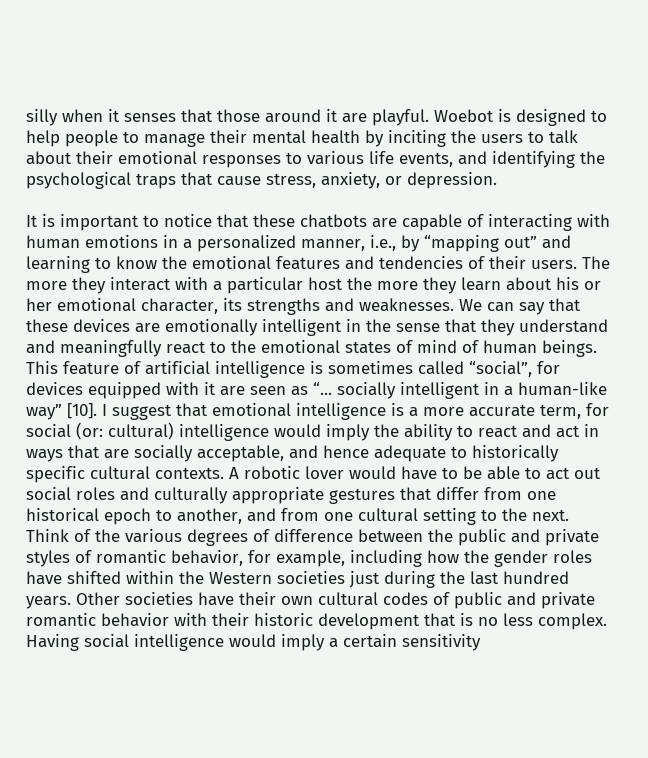silly when it senses that those around it are playful. Woebot is designed to help people to manage their mental health by inciting the users to talk about their emotional responses to various life events, and identifying the psychological traps that cause stress, anxiety, or depression.

It is important to notice that these chatbots are capable of interacting with human emotions in a personalized manner, i.e., by “mapping out” and learning to know the emotional features and tendencies of their users. The more they interact with a particular host the more they learn about his or her emotional character, its strengths and weaknesses. We can say that these devices are emotionally intelligent in the sense that they understand and meaningfully react to the emotional states of mind of human beings. This feature of artificial intelligence is sometimes called “social”, for devices equipped with it are seen as “... socially intelligent in a human-like way” [10]. I suggest that emotional intelligence is a more accurate term, for social (or: cultural) intelligence would imply the ability to react and act in ways that are socially acceptable, and hence adequate to historically specific cultural contexts. A robotic lover would have to be able to act out social roles and culturally appropriate gestures that differ from one historical epoch to another, and from one cultural setting to the next. Think of the various degrees of difference between the public and private styles of romantic behavior, for example, including how the gender roles have shifted within the Western societies just during the last hundred years. Other societies have their own cultural codes of public and private romantic behavior with their historic development that is no less complex. Having social intelligence would imply a certain sensitivity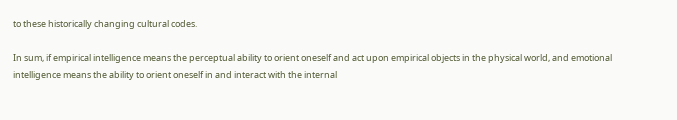to these historically changing cultural codes.

In sum, if empirical intelligence means the perceptual ability to orient oneself and act upon empirical objects in the physical world, and emotional intelligence means the ability to orient oneself in and interact with the internal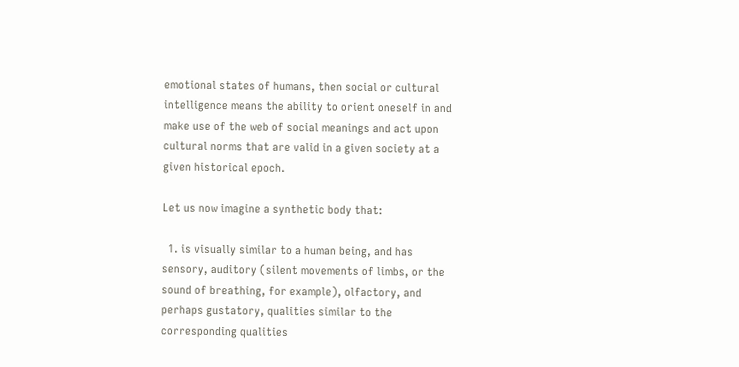emotional states of humans, then social or cultural intelligence means the ability to orient oneself in and make use of the web of social meanings and act upon cultural norms that are valid in a given society at a given historical epoch.

Let us now imagine a synthetic body that:

  1. is visually similar to a human being, and has sensory, auditory (silent movements of limbs, or the sound of breathing, for example), olfactory, and perhaps gustatory, qualities similar to the corresponding qualities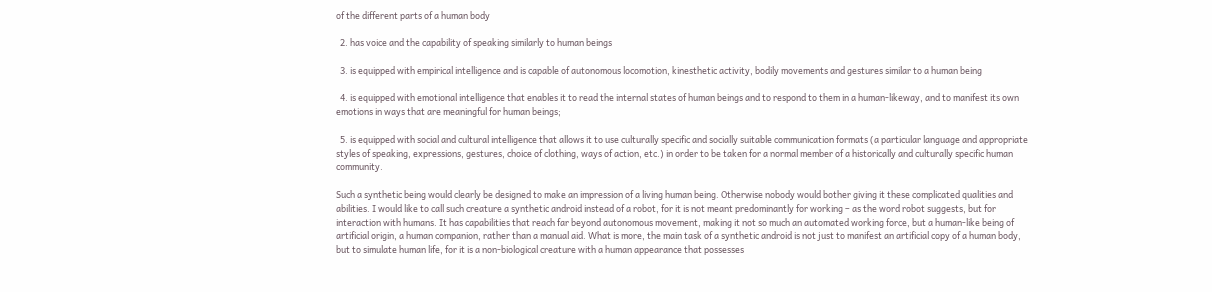of the different parts of a human body

  2. has voice and the capability of speaking similarly to human beings

  3. is equipped with empirical intelligence and is capable of autonomous locomotion, kinesthetic activity, bodily movements and gestures similar to a human being

  4. is equipped with emotional intelligence that enables it to read the internal states of human beings and to respond to them in a human-likeway, and to manifest its own emotions in ways that are meaningful for human beings;

  5. is equipped with social and cultural intelligence that allows it to use culturally specific and socially suitable communication formats (a particular language and appropriate styles of speaking, expressions, gestures, choice of clothing, ways of action, etc.) in order to be taken for a normal member of a historically and culturally specific human community.

Such a synthetic being would clearly be designed to make an impression of a living human being. Otherwise nobody would bother giving it these complicated qualities and abilities. I would like to call such creature a synthetic android instead of a robot, for it is not meant predominantly for working – as the word robot suggests, but for interaction with humans. It has capabilities that reach far beyond autonomous movement, making it not so much an automated working force, but a human-like being of artificial origin, a human companion, rather than a manual aid. What is more, the main task of a synthetic android is not just to manifest an artificial copy of a human body, but to simulate human life, for it is a non-biological creature with a human appearance that possesses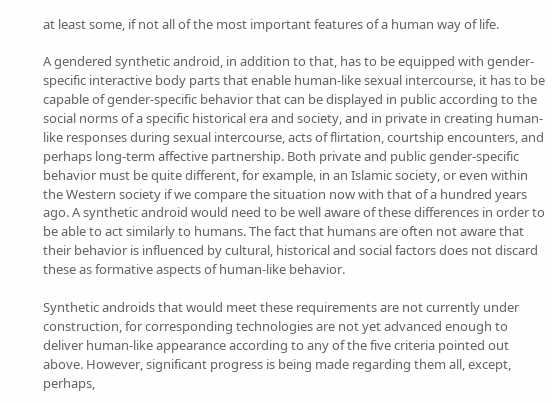at least some, if not all of the most important features of a human way of life.

A gendered synthetic android, in addition to that, has to be equipped with gender-specific interactive body parts that enable human-like sexual intercourse, it has to be capable of gender-specific behavior that can be displayed in public according to the social norms of a specific historical era and society, and in private in creating human-like responses during sexual intercourse, acts of flirtation, courtship encounters, and perhaps long-term affective partnership. Both private and public gender-specific behavior must be quite different, for example, in an Islamic society, or even within the Western society if we compare the situation now with that of a hundred years ago. A synthetic android would need to be well aware of these differences in order to be able to act similarly to humans. The fact that humans are often not aware that their behavior is influenced by cultural, historical and social factors does not discard these as formative aspects of human-like behavior.

Synthetic androids that would meet these requirements are not currently under construction, for corresponding technologies are not yet advanced enough to deliver human-like appearance according to any of the five criteria pointed out above. However, significant progress is being made regarding them all, except, perhaps,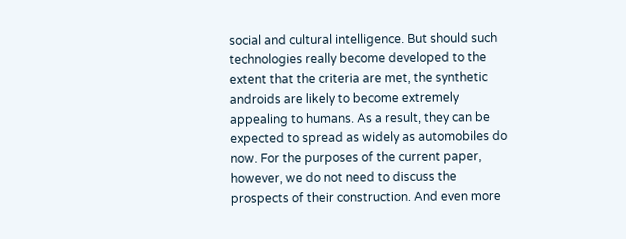social and cultural intelligence. But should such technologies really become developed to the extent that the criteria are met, the synthetic androids are likely to become extremely appealing to humans. As a result, they can be expected to spread as widely as automobiles do now. For the purposes of the current paper, however, we do not need to discuss the prospects of their construction. And even more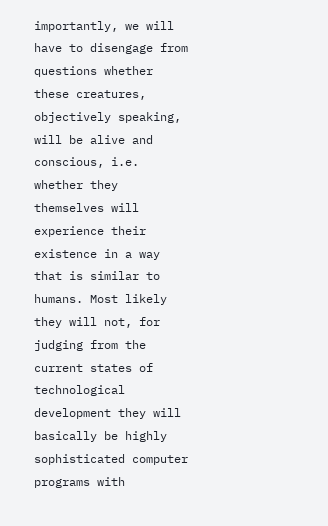importantly, we will have to disengage from questions whether these creatures, objectively speaking, will be alive and conscious, i.e. whether they themselves will experience their existence in a way that is similar to humans. Most likely they will not, for judging from the current states of technological development they will basically be highly sophisticated computer programs with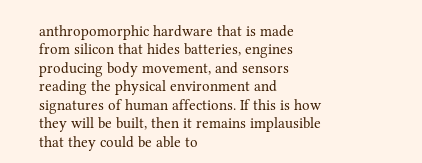anthropomorphic hardware that is made from silicon that hides batteries, engines producing body movement, and sensors reading the physical environment and signatures of human affections. If this is how they will be built, then it remains implausible that they could be able to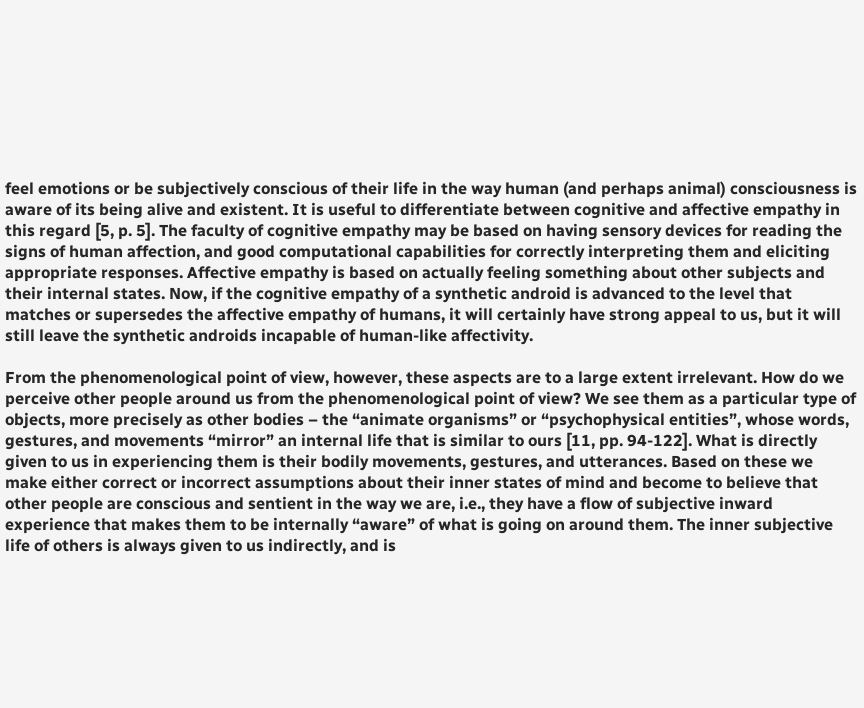feel emotions or be subjectively conscious of their life in the way human (and perhaps animal) consciousness is aware of its being alive and existent. It is useful to differentiate between cognitive and affective empathy in this regard [5, p. 5]. The faculty of cognitive empathy may be based on having sensory devices for reading the signs of human affection, and good computational capabilities for correctly interpreting them and eliciting appropriate responses. Affective empathy is based on actually feeling something about other subjects and their internal states. Now, if the cognitive empathy of a synthetic android is advanced to the level that matches or supersedes the affective empathy of humans, it will certainly have strong appeal to us, but it will still leave the synthetic androids incapable of human-like affectivity.

From the phenomenological point of view, however, these aspects are to a large extent irrelevant. How do we perceive other people around us from the phenomenological point of view? We see them as a particular type of objects, more precisely as other bodies – the “animate organisms” or “psychophysical entities”, whose words, gestures, and movements “mirror” an internal life that is similar to ours [11, pp. 94-122]. What is directly given to us in experiencing them is their bodily movements, gestures, and utterances. Based on these we make either correct or incorrect assumptions about their inner states of mind and become to believe that other people are conscious and sentient in the way we are, i.e., they have a flow of subjective inward experience that makes them to be internally “aware” of what is going on around them. The inner subjective life of others is always given to us indirectly, and is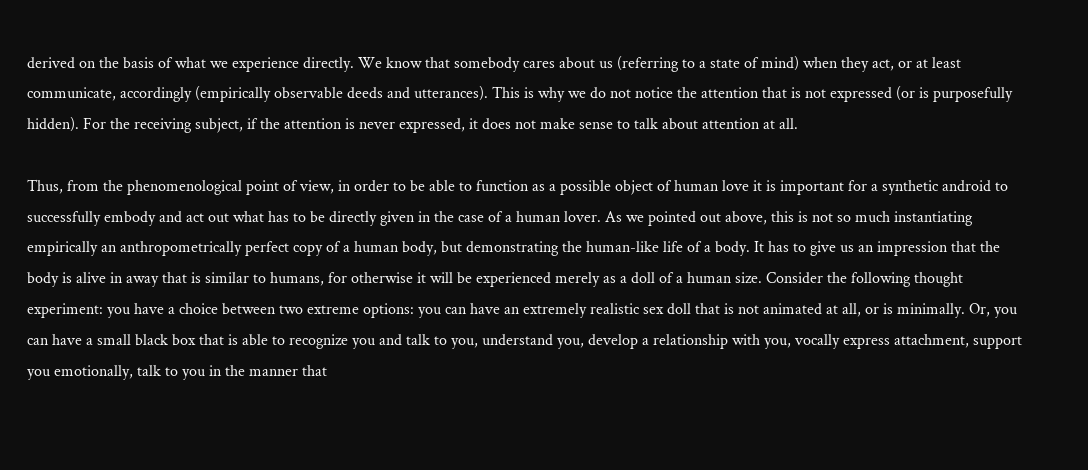derived on the basis of what we experience directly. We know that somebody cares about us (referring to a state of mind) when they act, or at least communicate, accordingly (empirically observable deeds and utterances). This is why we do not notice the attention that is not expressed (or is purposefully hidden). For the receiving subject, if the attention is never expressed, it does not make sense to talk about attention at all.

Thus, from the phenomenological point of view, in order to be able to function as a possible object of human love it is important for a synthetic android to successfully embody and act out what has to be directly given in the case of a human lover. As we pointed out above, this is not so much instantiating empirically an anthropometrically perfect copy of a human body, but demonstrating the human-like life of a body. It has to give us an impression that the body is alive in away that is similar to humans, for otherwise it will be experienced merely as a doll of a human size. Consider the following thought experiment: you have a choice between two extreme options: you can have an extremely realistic sex doll that is not animated at all, or is minimally. Or, you can have a small black box that is able to recognize you and talk to you, understand you, develop a relationship with you, vocally express attachment, support you emotionally, talk to you in the manner that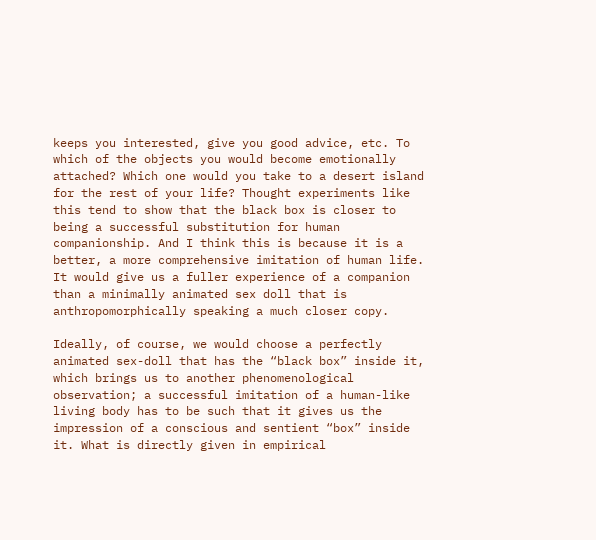keeps you interested, give you good advice, etc. To which of the objects you would become emotionally attached? Which one would you take to a desert island for the rest of your life? Thought experiments like this tend to show that the black box is closer to being a successful substitution for human companionship. And I think this is because it is a better, a more comprehensive imitation of human life. It would give us a fuller experience of a companion than a minimally animated sex doll that is anthropomorphically speaking a much closer copy.

Ideally, of course, we would choose a perfectly animated sex-doll that has the “black box” inside it, which brings us to another phenomenological observation; a successful imitation of a human-like living body has to be such that it gives us the impression of a conscious and sentient “box” inside it. What is directly given in empirical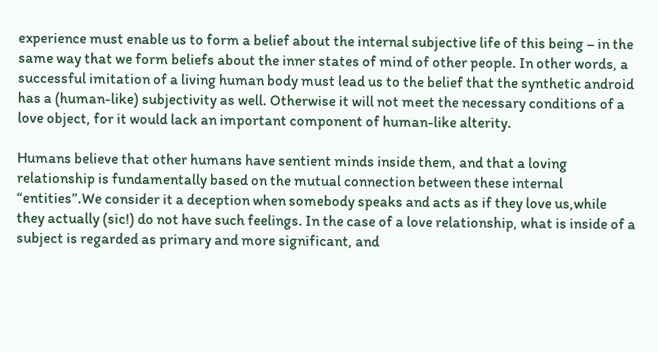experience must enable us to form a belief about the internal subjective life of this being – in the same way that we form beliefs about the inner states of mind of other people. In other words, a successful imitation of a living human body must lead us to the belief that the synthetic android has a (human-like) subjectivity as well. Otherwise it will not meet the necessary conditions of a love object, for it would lack an important component of human-like alterity.

Humans believe that other humans have sentient minds inside them, and that a loving relationship is fundamentally based on the mutual connection between these internal “entities”.We consider it a deception when somebody speaks and acts as if they love us,while they actually (sic!) do not have such feelings. In the case of a love relationship, what is inside of a subject is regarded as primary and more significant, and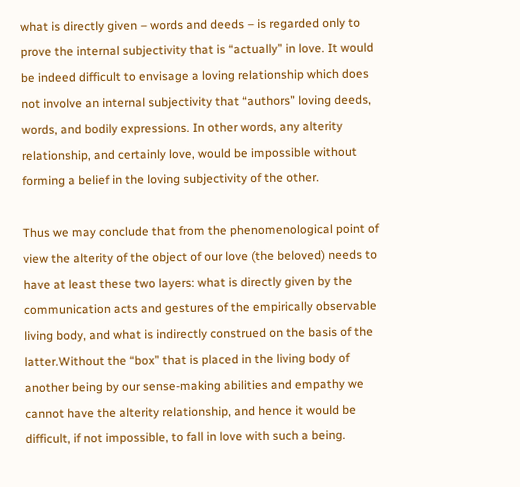what is directly given – words and deeds – is regarded only to prove the internal subjectivity that is “actually” in love. It would be indeed difficult to envisage a loving relationship which does not involve an internal subjectivity that “authors” loving deeds, words, and bodily expressions. In other words, any alterity relationship, and certainly love, would be impossible without forming a belief in the loving subjectivity of the other.

Thus we may conclude that from the phenomenological point of view the alterity of the object of our love (the beloved) needs to have at least these two layers: what is directly given by the communication acts and gestures of the empirically observable living body, and what is indirectly construed on the basis of the latter.Without the “box” that is placed in the living body of another being by our sense-making abilities and empathy we cannot have the alterity relationship, and hence it would be difficult, if not impossible, to fall in love with such a being.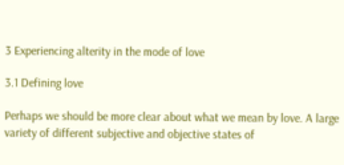3 Experiencing alterity in the mode of love

3.1 Defining love

Perhaps we should be more clear about what we mean by love. A large variety of different subjective and objective states of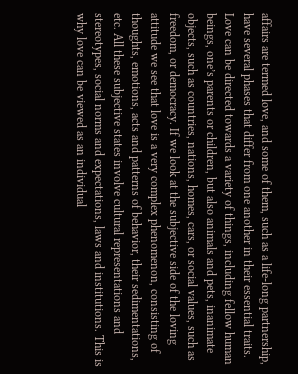affairs are termed love, and some of them, such as a life-long partnership, have several phases that differ from one another in their essential traits. Love can be directed towards a variety of things, including fellow human beings, one’s parents or children, but also animals and pets, inanimate objects, such as countries, nations, homes, cars, or social values, such as freedom, or democracy. If we look at the subjective side of the loving attitude we see that love is a very complex phenomenon, consisting of thoughts, emotions, acts and patterns of behavior, their sedimentations, etc. All these subjective states involve cultural representations and stereotypes, social norms and expectations, laws and institutions. This is why love can be viewed as an individual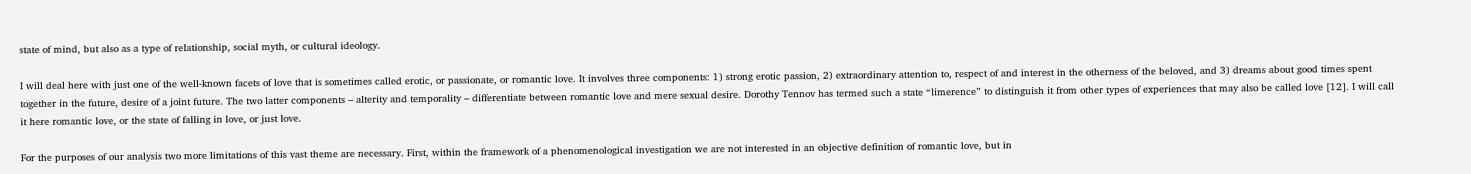state of mind, but also as a type of relationship, social myth, or cultural ideology.

I will deal here with just one of the well-known facets of love that is sometimes called erotic, or passionate, or romantic love. It involves three components: 1) strong erotic passion, 2) extraordinary attention to, respect of and interest in the otherness of the beloved, and 3) dreams about good times spent together in the future, desire of a joint future. The two latter components – alterity and temporality – differentiate between romantic love and mere sexual desire. Dorothy Tennov has termed such a state “limerence” to distinguish it from other types of experiences that may also be called love [12]. I will call it here romantic love, or the state of falling in love, or just love.

For the purposes of our analysis two more limitations of this vast theme are necessary. First, within the framework of a phenomenological investigation we are not interested in an objective definition of romantic love, but in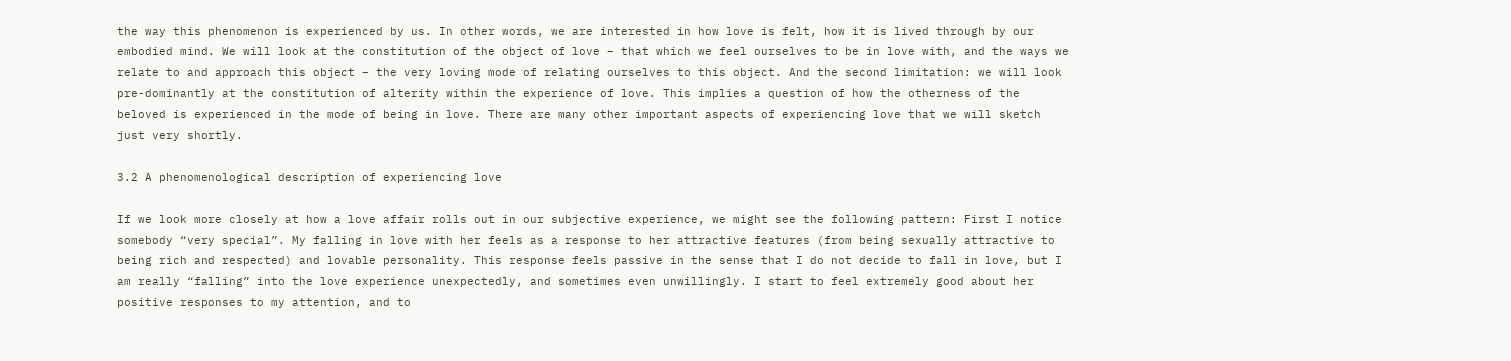the way this phenomenon is experienced by us. In other words, we are interested in how love is felt, how it is lived through by our embodied mind. We will look at the constitution of the object of love – that which we feel ourselves to be in love with, and the ways we relate to and approach this object – the very loving mode of relating ourselves to this object. And the second limitation: we will look pre-dominantly at the constitution of alterity within the experience of love. This implies a question of how the otherness of the beloved is experienced in the mode of being in love. There are many other important aspects of experiencing love that we will sketch just very shortly.

3.2 A phenomenological description of experiencing love

If we look more closely at how a love affair rolls out in our subjective experience, we might see the following pattern: First I notice somebody “very special”. My falling in love with her feels as a response to her attractive features (from being sexually attractive to being rich and respected) and lovable personality. This response feels passive in the sense that I do not decide to fall in love, but I am really “falling” into the love experience unexpectedly, and sometimes even unwillingly. I start to feel extremely good about her positive responses to my attention, and to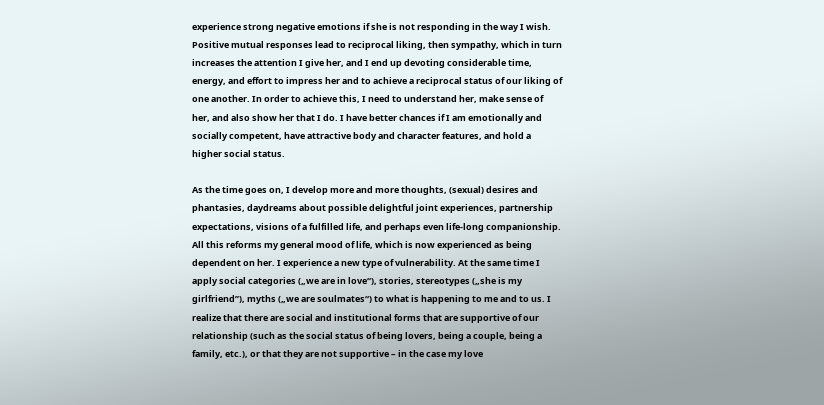experience strong negative emotions if she is not responding in the way I wish. Positive mutual responses lead to reciprocal liking, then sympathy, which in turn increases the attention I give her, and I end up devoting considerable time, energy, and effort to impress her and to achieve a reciprocal status of our liking of one another. In order to achieve this, I need to understand her, make sense of her, and also show her that I do. I have better chances if I am emotionally and socially competent, have attractive body and character features, and hold a higher social status.

As the time goes on, I develop more and more thoughts, (sexual) desires and phantasies, daydreams about possible delightful joint experiences, partnership expectations, visions of a fulfilled life, and perhaps even life-long companionship. All this reforms my general mood of life, which is now experienced as being dependent on her. I experience a new type of vulnerability. At the same time I apply social categories („we are in love“), stories, stereotypes („she is my girlfriend”), myths („we are soulmates“) to what is happening to me and to us. I realize that there are social and institutional forms that are supportive of our relationship (such as the social status of being lovers, being a couple, being a family, etc.), or that they are not supportive – in the case my love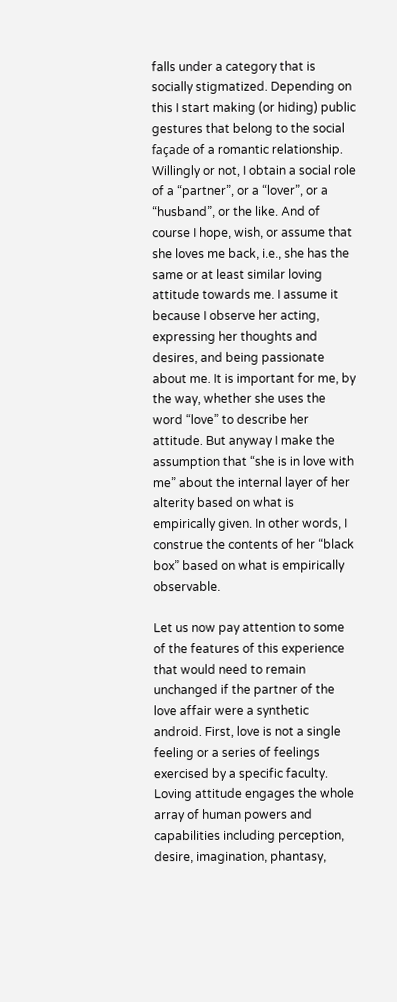falls under a category that is socially stigmatized. Depending on this I start making (or hiding) public gestures that belong to the social façade of a romantic relationship. Willingly or not, I obtain a social role of a “partner”, or a “lover”, or a “husband”, or the like. And of course I hope, wish, or assume that she loves me back, i.e., she has the same or at least similar loving attitude towards me. I assume it because I observe her acting, expressing her thoughts and desires, and being passionate about me. It is important for me, by the way, whether she uses the word “love” to describe her attitude. But anyway I make the assumption that “she is in love with me” about the internal layer of her alterity based on what is empirically given. In other words, I construe the contents of her “black box” based on what is empirically observable.

Let us now pay attention to some of the features of this experience that would need to remain unchanged if the partner of the love affair were a synthetic android. First, love is not a single feeling or a series of feelings exercised by a specific faculty. Loving attitude engages the whole array of human powers and capabilities including perception, desire, imagination, phantasy,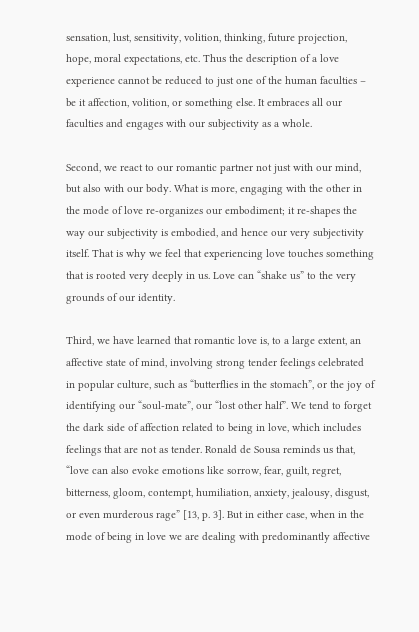sensation, lust, sensitivity, volition, thinking, future projection, hope, moral expectations, etc. Thus the description of a love experience cannot be reduced to just one of the human faculties – be it affection, volition, or something else. It embraces all our faculties and engages with our subjectivity as a whole.

Second, we react to our romantic partner not just with our mind, but also with our body. What is more, engaging with the other in the mode of love re-organizes our embodiment; it re-shapes the way our subjectivity is embodied, and hence our very subjectivity itself. That is why we feel that experiencing love touches something that is rooted very deeply in us. Love can “shake us” to the very grounds of our identity.

Third, we have learned that romantic love is, to a large extent, an affective state of mind, involving strong tender feelings celebrated in popular culture, such as “butterflies in the stomach”, or the joy of identifying our “soul-mate”, our “lost other half”. We tend to forget the dark side of affection related to being in love, which includes feelings that are not as tender. Ronald de Sousa reminds us that, “love can also evoke emotions like sorrow, fear, guilt, regret, bitterness, gloom, contempt, humiliation, anxiety, jealousy, disgust, or even murderous rage” [13, p. 3]. But in either case, when in the mode of being in love we are dealing with predominantly affective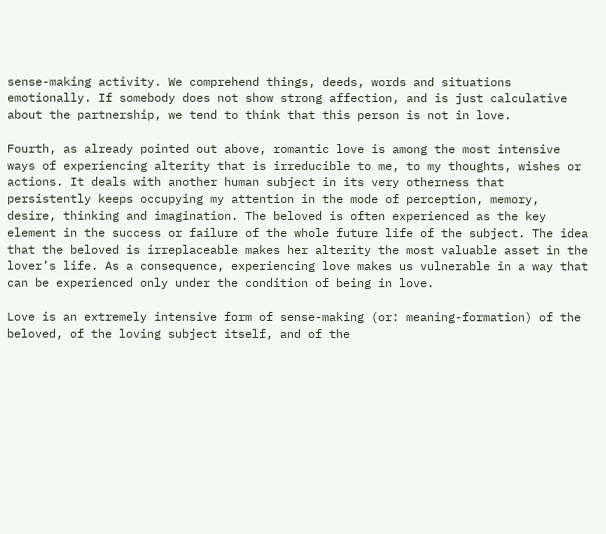sense-making activity. We comprehend things, deeds, words and situations emotionally. If somebody does not show strong affection, and is just calculative about the partnership, we tend to think that this person is not in love.

Fourth, as already pointed out above, romantic love is among the most intensive ways of experiencing alterity that is irreducible to me, to my thoughts, wishes or actions. It deals with another human subject in its very otherness that persistently keeps occupying my attention in the mode of perception, memory, desire, thinking and imagination. The beloved is often experienced as the key element in the success or failure of the whole future life of the subject. The idea that the beloved is irreplaceable makes her alterity the most valuable asset in the lover’s life. As a consequence, experiencing love makes us vulnerable in a way that can be experienced only under the condition of being in love.

Love is an extremely intensive form of sense-making (or: meaning-formation) of the beloved, of the loving subject itself, and of the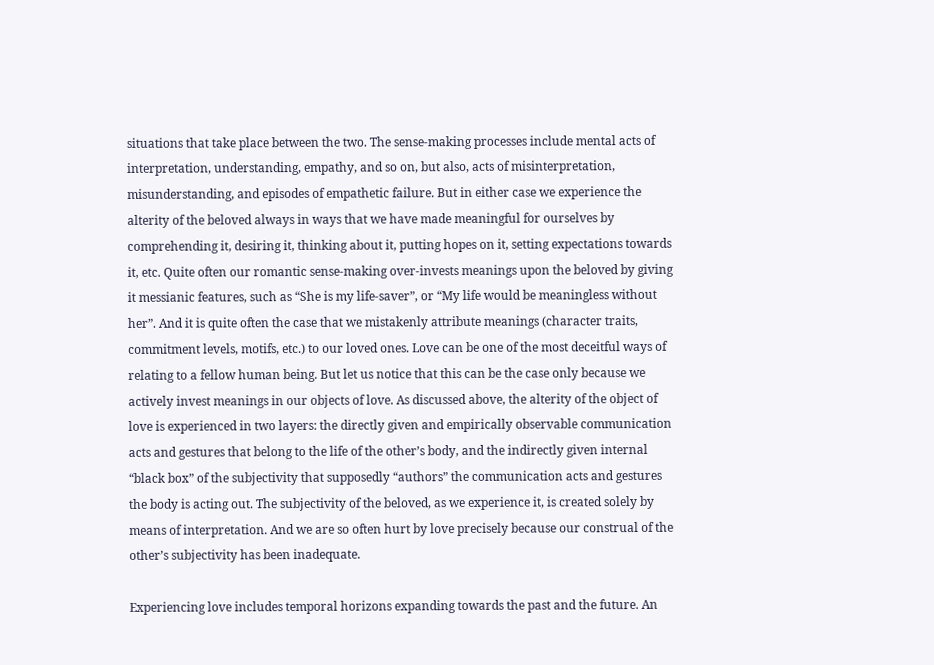situations that take place between the two. The sense-making processes include mental acts of interpretation, understanding, empathy, and so on, but also, acts of misinterpretation, misunderstanding, and episodes of empathetic failure. But in either case we experience the alterity of the beloved always in ways that we have made meaningful for ourselves by comprehending it, desiring it, thinking about it, putting hopes on it, setting expectations towards it, etc. Quite often our romantic sense-making over-invests meanings upon the beloved by giving it messianic features, such as “She is my life-saver”, or “My life would be meaningless without her”. And it is quite often the case that we mistakenly attribute meanings (character traits, commitment levels, motifs, etc.) to our loved ones. Love can be one of the most deceitful ways of relating to a fellow human being. But let us notice that this can be the case only because we actively invest meanings in our objects of love. As discussed above, the alterity of the object of love is experienced in two layers: the directly given and empirically observable communication acts and gestures that belong to the life of the other’s body, and the indirectly given internal “black box” of the subjectivity that supposedly “authors” the communication acts and gestures the body is acting out. The subjectivity of the beloved, as we experience it, is created solely by means of interpretation. And we are so often hurt by love precisely because our construal of the other’s subjectivity has been inadequate.

Experiencing love includes temporal horizons expanding towards the past and the future. An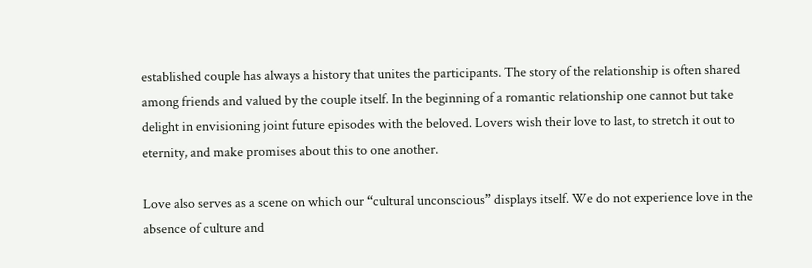established couple has always a history that unites the participants. The story of the relationship is often shared among friends and valued by the couple itself. In the beginning of a romantic relationship one cannot but take delight in envisioning joint future episodes with the beloved. Lovers wish their love to last, to stretch it out to eternity, and make promises about this to one another.

Love also serves as a scene on which our “cultural unconscious” displays itself. We do not experience love in the absence of culture and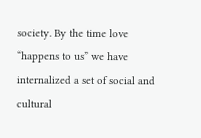society. By the time love “happens to us” we have internalized a set of social and cultural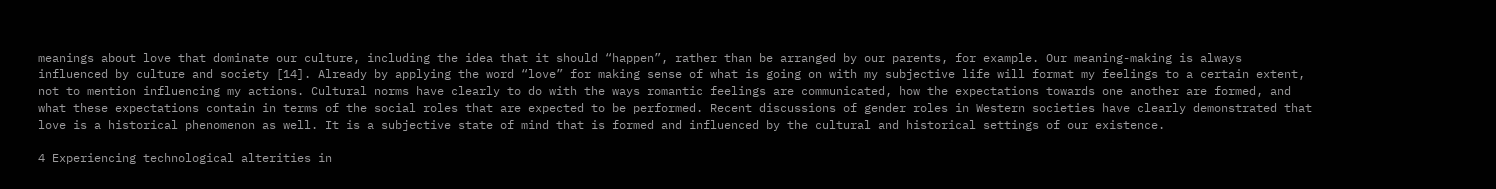meanings about love that dominate our culture, including the idea that it should “happen”, rather than be arranged by our parents, for example. Our meaning-making is always influenced by culture and society [14]. Already by applying the word “love” for making sense of what is going on with my subjective life will format my feelings to a certain extent, not to mention influencing my actions. Cultural norms have clearly to do with the ways romantic feelings are communicated, how the expectations towards one another are formed, and what these expectations contain in terms of the social roles that are expected to be performed. Recent discussions of gender roles in Western societies have clearly demonstrated that love is a historical phenomenon as well. It is a subjective state of mind that is formed and influenced by the cultural and historical settings of our existence.

4 Experiencing technological alterities in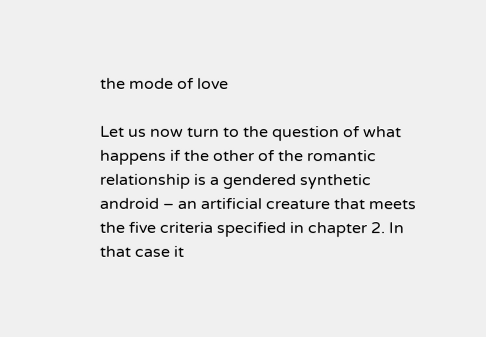the mode of love

Let us now turn to the question of what happens if the other of the romantic relationship is a gendered synthetic android – an artificial creature that meets the five criteria specified in chapter 2. In that case it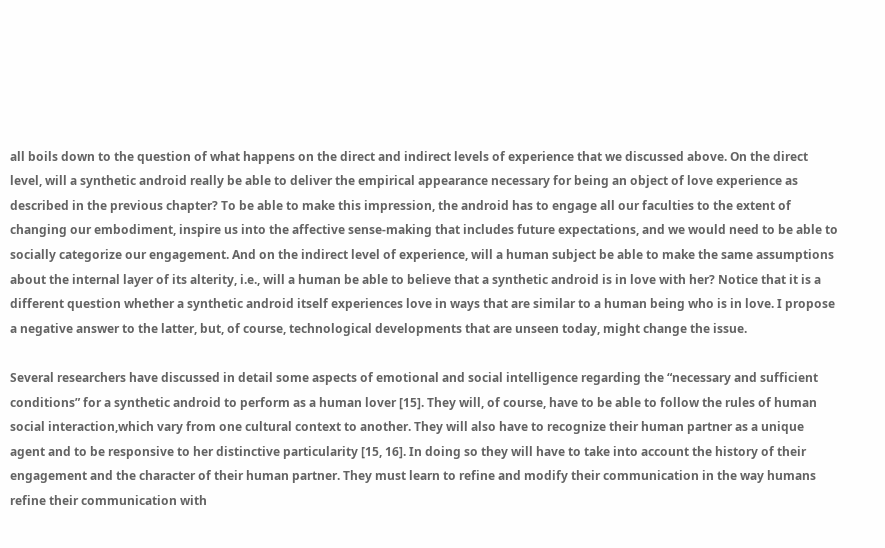all boils down to the question of what happens on the direct and indirect levels of experience that we discussed above. On the direct level, will a synthetic android really be able to deliver the empirical appearance necessary for being an object of love experience as described in the previous chapter? To be able to make this impression, the android has to engage all our faculties to the extent of changing our embodiment, inspire us into the affective sense-making that includes future expectations, and we would need to be able to socially categorize our engagement. And on the indirect level of experience, will a human subject be able to make the same assumptions about the internal layer of its alterity, i.e., will a human be able to believe that a synthetic android is in love with her? Notice that it is a different question whether a synthetic android itself experiences love in ways that are similar to a human being who is in love. I propose a negative answer to the latter, but, of course, technological developments that are unseen today, might change the issue.

Several researchers have discussed in detail some aspects of emotional and social intelligence regarding the “necessary and sufficient conditions” for a synthetic android to perform as a human lover [15]. They will, of course, have to be able to follow the rules of human social interaction,which vary from one cultural context to another. They will also have to recognize their human partner as a unique agent and to be responsive to her distinctive particularity [15, 16]. In doing so they will have to take into account the history of their engagement and the character of their human partner. They must learn to refine and modify their communication in the way humans refine their communication with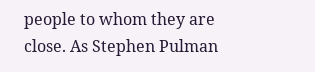people to whom they are close. As Stephen Pulman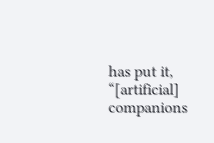has put it, “[artificial] companions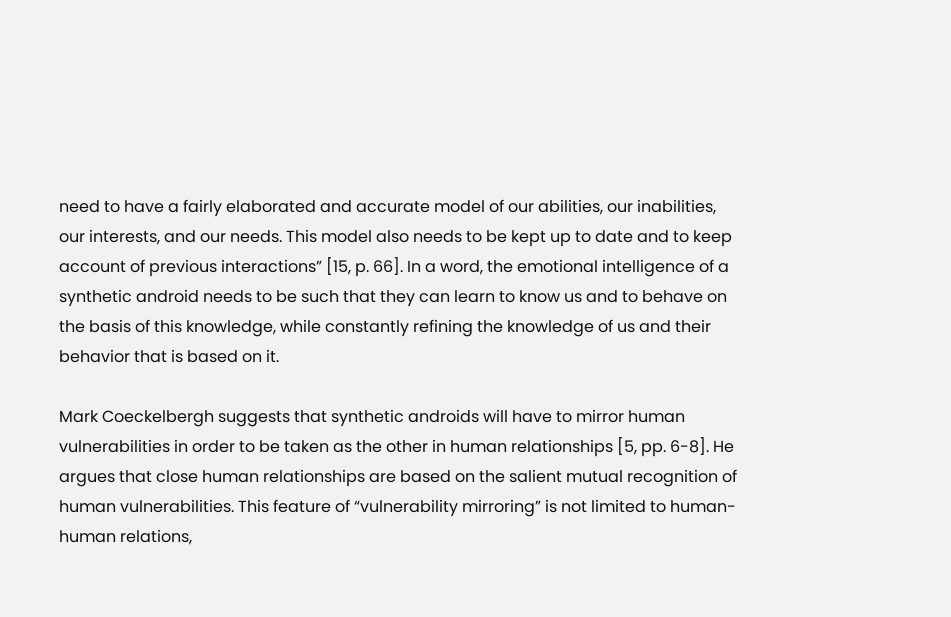need to have a fairly elaborated and accurate model of our abilities, our inabilities, our interests, and our needs. This model also needs to be kept up to date and to keep account of previous interactions” [15, p. 66]. In a word, the emotional intelligence of a synthetic android needs to be such that they can learn to know us and to behave on the basis of this knowledge, while constantly refining the knowledge of us and their behavior that is based on it.

Mark Coeckelbergh suggests that synthetic androids will have to mirror human vulnerabilities in order to be taken as the other in human relationships [5, pp. 6-8]. He argues that close human relationships are based on the salient mutual recognition of human vulnerabilities. This feature of “vulnerability mirroring” is not limited to human-human relations,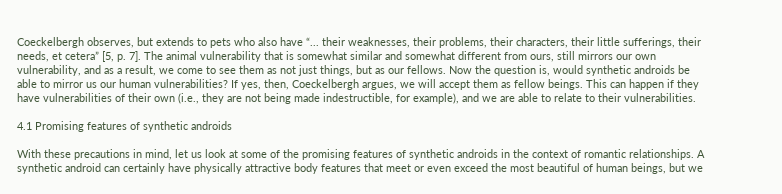Coeckelbergh observes, but extends to pets who also have “... their weaknesses, their problems, their characters, their little sufferings, their needs, et cetera” [5, p. 7]. The animal vulnerability that is somewhat similar and somewhat different from ours, still mirrors our own vulnerability, and as a result, we come to see them as not just things, but as our fellows. Now the question is, would synthetic androids be able to mirror us our human vulnerabilities? If yes, then, Coeckelbergh argues, we will accept them as fellow beings. This can happen if they have vulnerabilities of their own (i.e., they are not being made indestructible, for example), and we are able to relate to their vulnerabilities.

4.1 Promising features of synthetic androids

With these precautions in mind, let us look at some of the promising features of synthetic androids in the context of romantic relationships. A synthetic android can certainly have physically attractive body features that meet or even exceed the most beautiful of human beings, but we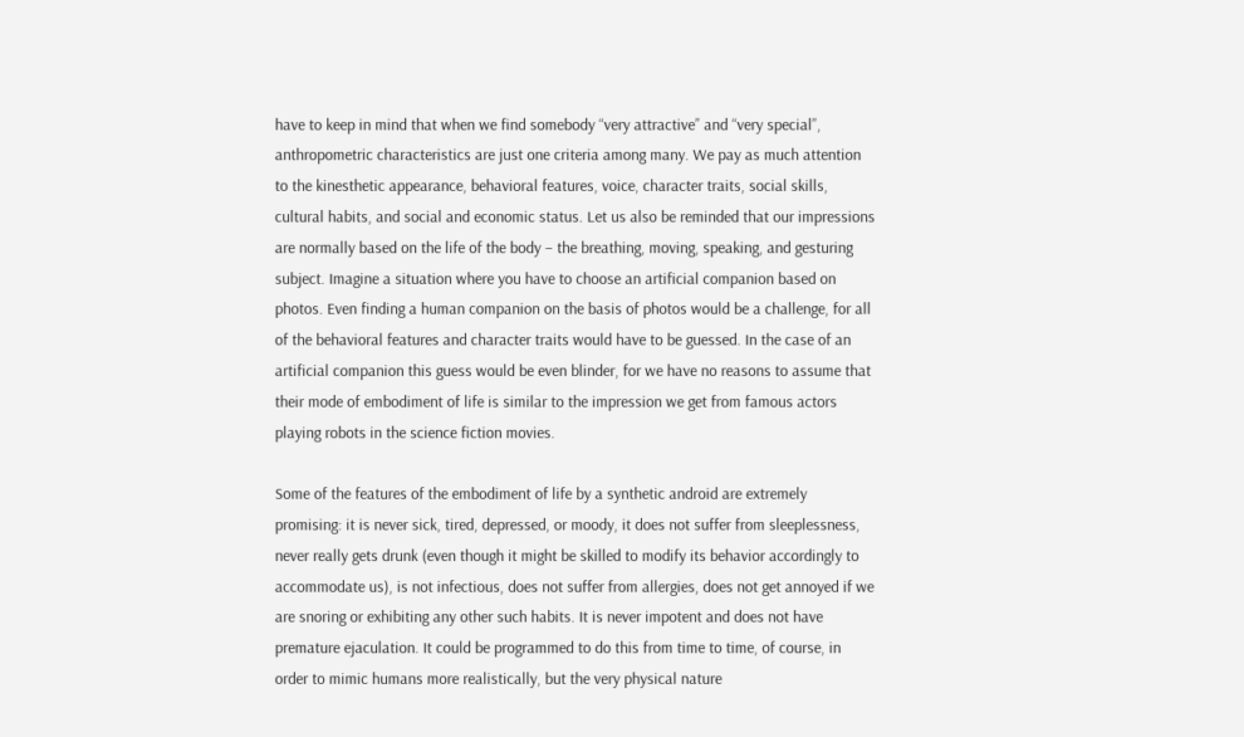have to keep in mind that when we find somebody “very attractive” and “very special”, anthropometric characteristics are just one criteria among many. We pay as much attention to the kinesthetic appearance, behavioral features, voice, character traits, social skills, cultural habits, and social and economic status. Let us also be reminded that our impressions are normally based on the life of the body – the breathing, moving, speaking, and gesturing subject. Imagine a situation where you have to choose an artificial companion based on photos. Even finding a human companion on the basis of photos would be a challenge, for all of the behavioral features and character traits would have to be guessed. In the case of an artificial companion this guess would be even blinder, for we have no reasons to assume that their mode of embodiment of life is similar to the impression we get from famous actors playing robots in the science fiction movies.

Some of the features of the embodiment of life by a synthetic android are extremely promising: it is never sick, tired, depressed, or moody, it does not suffer from sleeplessness, never really gets drunk (even though it might be skilled to modify its behavior accordingly to accommodate us), is not infectious, does not suffer from allergies, does not get annoyed if we are snoring or exhibiting any other such habits. It is never impotent and does not have premature ejaculation. It could be programmed to do this from time to time, of course, in order to mimic humans more realistically, but the very physical nature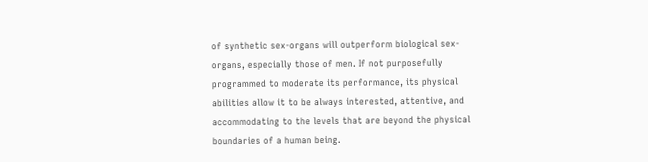of synthetic sex-organs will outperform biological sex-organs, especially those of men. If not purposefully programmed to moderate its performance, its physical abilities allow it to be always interested, attentive, and accommodating to the levels that are beyond the physical boundaries of a human being.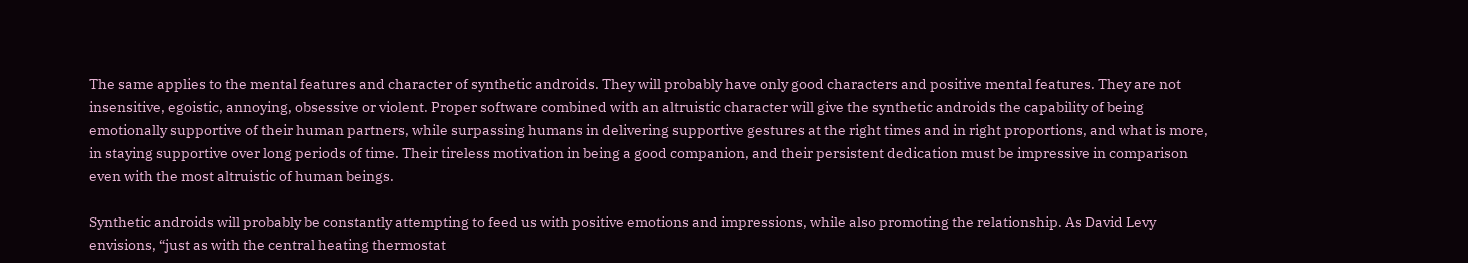The same applies to the mental features and character of synthetic androids. They will probably have only good characters and positive mental features. They are not insensitive, egoistic, annoying, obsessive or violent. Proper software combined with an altruistic character will give the synthetic androids the capability of being emotionally supportive of their human partners, while surpassing humans in delivering supportive gestures at the right times and in right proportions, and what is more, in staying supportive over long periods of time. Their tireless motivation in being a good companion, and their persistent dedication must be impressive in comparison even with the most altruistic of human beings.

Synthetic androids will probably be constantly attempting to feed us with positive emotions and impressions, while also promoting the relationship. As David Levy envisions, “just as with the central heating thermostat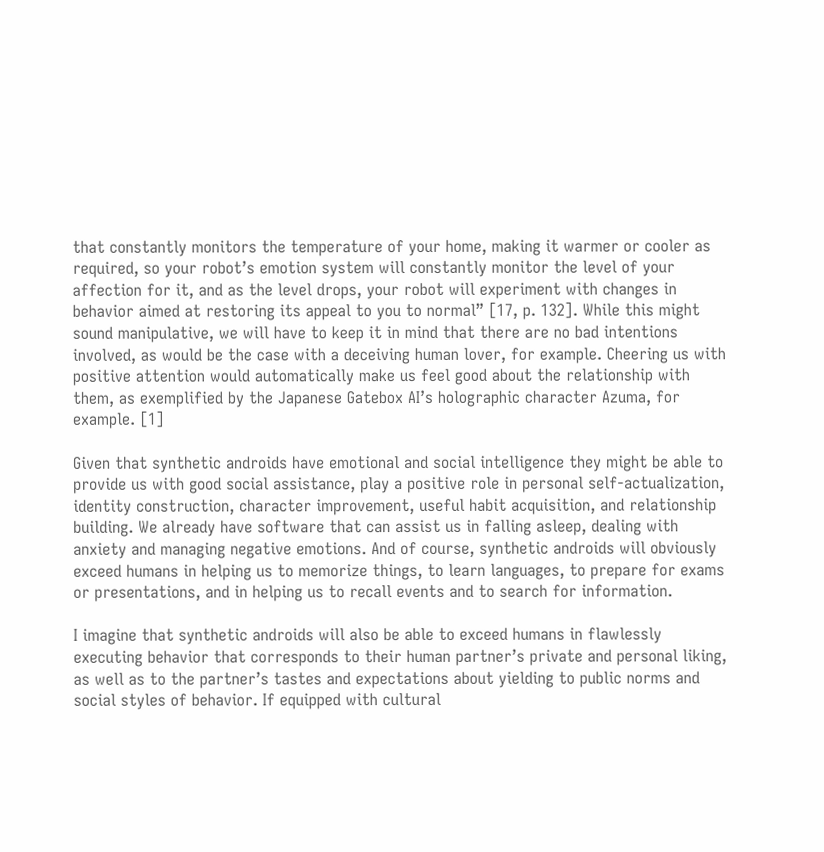that constantly monitors the temperature of your home, making it warmer or cooler as required, so your robot’s emotion system will constantly monitor the level of your affection for it, and as the level drops, your robot will experiment with changes in behavior aimed at restoring its appeal to you to normal” [17, p. 132]. While this might sound manipulative, we will have to keep it in mind that there are no bad intentions involved, as would be the case with a deceiving human lover, for example. Cheering us with positive attention would automatically make us feel good about the relationship with them, as exemplified by the Japanese Gatebox AI’s holographic character Azuma, for example. [1]

Given that synthetic androids have emotional and social intelligence they might be able to provide us with good social assistance, play a positive role in personal self-actualization, identity construction, character improvement, useful habit acquisition, and relationship building. We already have software that can assist us in falling asleep, dealing with anxiety and managing negative emotions. And of course, synthetic androids will obviously exceed humans in helping us to memorize things, to learn languages, to prepare for exams or presentations, and in helping us to recall events and to search for information.

I imagine that synthetic androids will also be able to exceed humans in flawlessly executing behavior that corresponds to their human partner’s private and personal liking, as well as to the partner’s tastes and expectations about yielding to public norms and social styles of behavior. If equipped with cultural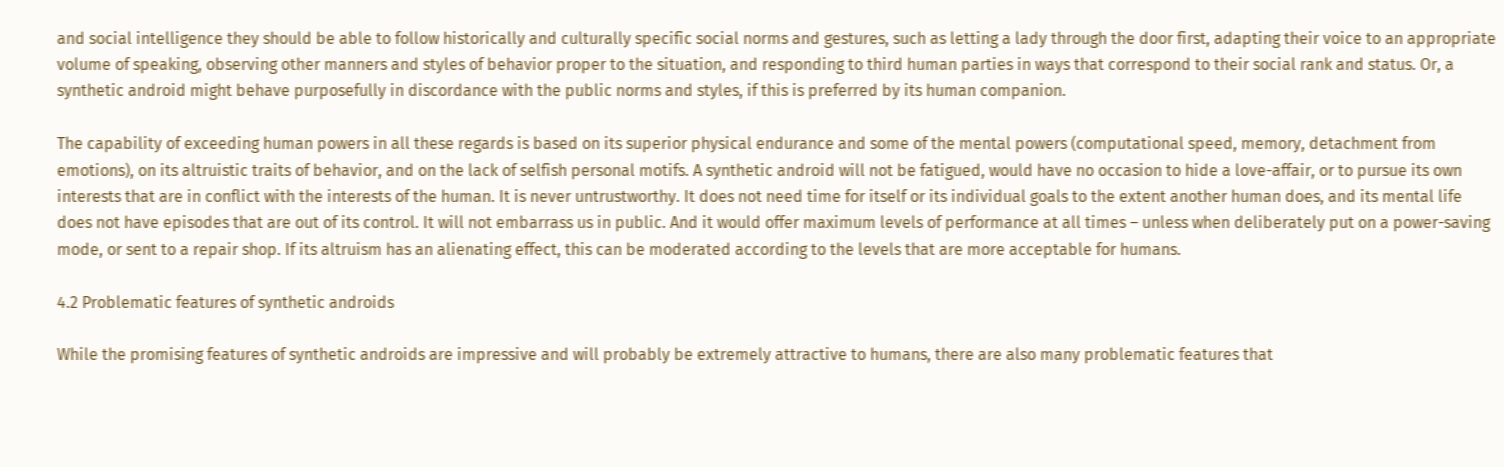and social intelligence they should be able to follow historically and culturally specific social norms and gestures, such as letting a lady through the door first, adapting their voice to an appropriate volume of speaking, observing other manners and styles of behavior proper to the situation, and responding to third human parties in ways that correspond to their social rank and status. Or, a synthetic android might behave purposefully in discordance with the public norms and styles, if this is preferred by its human companion.

The capability of exceeding human powers in all these regards is based on its superior physical endurance and some of the mental powers (computational speed, memory, detachment from emotions), on its altruistic traits of behavior, and on the lack of selfish personal motifs. A synthetic android will not be fatigued, would have no occasion to hide a love-affair, or to pursue its own interests that are in conflict with the interests of the human. It is never untrustworthy. It does not need time for itself or its individual goals to the extent another human does, and its mental life does not have episodes that are out of its control. It will not embarrass us in public. And it would offer maximum levels of performance at all times – unless when deliberately put on a power-saving mode, or sent to a repair shop. If its altruism has an alienating effect, this can be moderated according to the levels that are more acceptable for humans.

4.2 Problematic features of synthetic androids

While the promising features of synthetic androids are impressive and will probably be extremely attractive to humans, there are also many problematic features that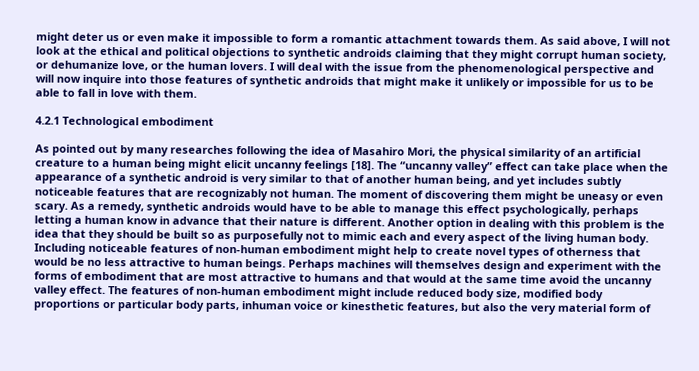might deter us or even make it impossible to form a romantic attachment towards them. As said above, I will not look at the ethical and political objections to synthetic androids claiming that they might corrupt human society, or dehumanize love, or the human lovers. I will deal with the issue from the phenomenological perspective and will now inquire into those features of synthetic androids that might make it unlikely or impossible for us to be able to fall in love with them.

4.2.1 Technological embodiment

As pointed out by many researches following the idea of Masahiro Mori, the physical similarity of an artificial creature to a human being might elicit uncanny feelings [18]. The “uncanny valley” effect can take place when the appearance of a synthetic android is very similar to that of another human being, and yet includes subtly noticeable features that are recognizably not human. The moment of discovering them might be uneasy or even scary. As a remedy, synthetic androids would have to be able to manage this effect psychologically, perhaps letting a human know in advance that their nature is different. Another option in dealing with this problem is the idea that they should be built so as purposefully not to mimic each and every aspect of the living human body. Including noticeable features of non-human embodiment might help to create novel types of otherness that would be no less attractive to human beings. Perhaps machines will themselves design and experiment with the forms of embodiment that are most attractive to humans and that would at the same time avoid the uncanny valley effect. The features of non-human embodiment might include reduced body size, modified body proportions or particular body parts, inhuman voice or kinesthetic features, but also the very material form of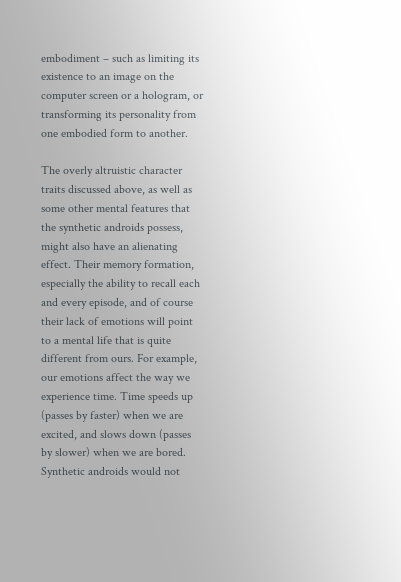embodiment – such as limiting its existence to an image on the computer screen or a hologram, or transforming its personality from one embodied form to another.

The overly altruistic character traits discussed above, as well as some other mental features that the synthetic androids possess, might also have an alienating effect. Their memory formation, especially the ability to recall each and every episode, and of course their lack of emotions will point to a mental life that is quite different from ours. For example, our emotions affect the way we experience time. Time speeds up (passes by faster) when we are excited, and slows down (passes by slower) when we are bored. Synthetic androids would not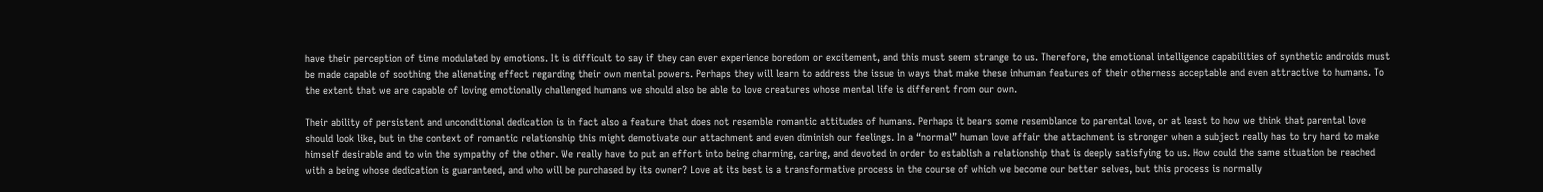have their perception of time modulated by emotions. It is difficult to say if they can ever experience boredom or excitement, and this must seem strange to us. Therefore, the emotional intelligence capabilities of synthetic androids must be made capable of soothing the alienating effect regarding their own mental powers. Perhaps they will learn to address the issue in ways that make these inhuman features of their otherness acceptable and even attractive to humans. To the extent that we are capable of loving emotionally challenged humans we should also be able to love creatures whose mental life is different from our own.

Their ability of persistent and unconditional dedication is in fact also a feature that does not resemble romantic attitudes of humans. Perhaps it bears some resemblance to parental love, or at least to how we think that parental love should look like, but in the context of romantic relationship this might demotivate our attachment and even diminish our feelings. In a “normal” human love affair the attachment is stronger when a subject really has to try hard to make himself desirable and to win the sympathy of the other. We really have to put an effort into being charming, caring, and devoted in order to establish a relationship that is deeply satisfying to us. How could the same situation be reached with a being whose dedication is guaranteed, and who will be purchased by its owner? Love at its best is a transformative process in the course of which we become our better selves, but this process is normally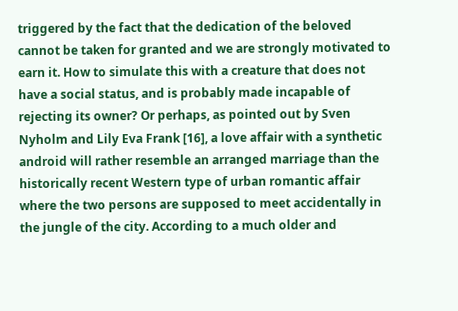triggered by the fact that the dedication of the beloved cannot be taken for granted and we are strongly motivated to earn it. How to simulate this with a creature that does not have a social status, and is probably made incapable of rejecting its owner? Or perhaps, as pointed out by Sven Nyholm and Lily Eva Frank [16], a love affair with a synthetic android will rather resemble an arranged marriage than the historically recent Western type of urban romantic affair where the two persons are supposed to meet accidentally in the jungle of the city. According to a much older and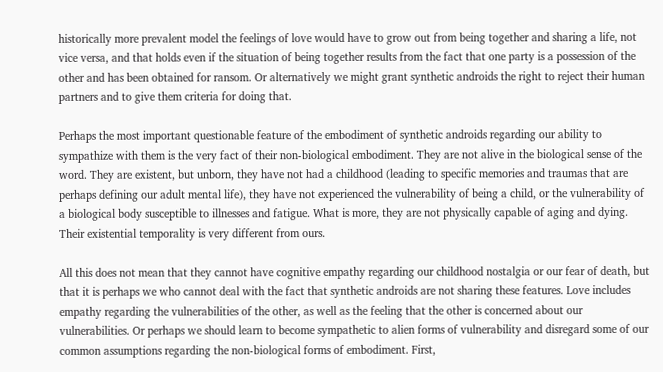historically more prevalent model the feelings of love would have to grow out from being together and sharing a life, not vice versa, and that holds even if the situation of being together results from the fact that one party is a possession of the other and has been obtained for ransom. Or alternatively we might grant synthetic androids the right to reject their human partners and to give them criteria for doing that.

Perhaps the most important questionable feature of the embodiment of synthetic androids regarding our ability to sympathize with them is the very fact of their non-biological embodiment. They are not alive in the biological sense of the word. They are existent, but unborn, they have not had a childhood (leading to specific memories and traumas that are perhaps defining our adult mental life), they have not experienced the vulnerability of being a child, or the vulnerability of a biological body susceptible to illnesses and fatigue. What is more, they are not physically capable of aging and dying. Their existential temporality is very different from ours.

All this does not mean that they cannot have cognitive empathy regarding our childhood nostalgia or our fear of death, but that it is perhaps we who cannot deal with the fact that synthetic androids are not sharing these features. Love includes empathy regarding the vulnerabilities of the other, as well as the feeling that the other is concerned about our vulnerabilities. Or perhaps we should learn to become sympathetic to alien forms of vulnerability and disregard some of our common assumptions regarding the non-biological forms of embodiment. First,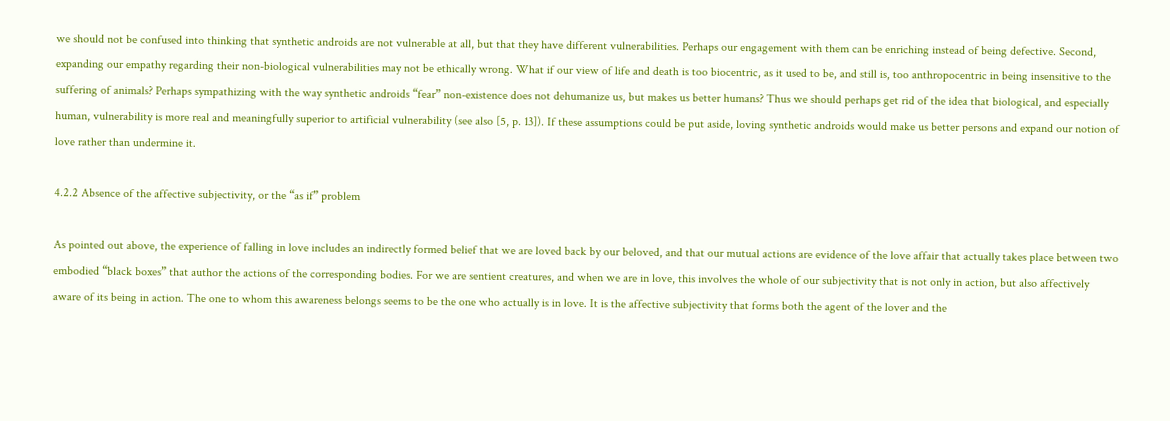we should not be confused into thinking that synthetic androids are not vulnerable at all, but that they have different vulnerabilities. Perhaps our engagement with them can be enriching instead of being defective. Second, expanding our empathy regarding their non-biological vulnerabilities may not be ethically wrong. What if our view of life and death is too biocentric, as it used to be, and still is, too anthropocentric in being insensitive to the suffering of animals? Perhaps sympathizing with the way synthetic androids “fear” non-existence does not dehumanize us, but makes us better humans? Thus we should perhaps get rid of the idea that biological, and especially human, vulnerability is more real and meaningfully superior to artificial vulnerability (see also [5, p. 13]). If these assumptions could be put aside, loving synthetic androids would make us better persons and expand our notion of love rather than undermine it.

4.2.2 Absence of the affective subjectivity, or the “as if” problem

As pointed out above, the experience of falling in love includes an indirectly formed belief that we are loved back by our beloved, and that our mutual actions are evidence of the love affair that actually takes place between two embodied “black boxes” that author the actions of the corresponding bodies. For we are sentient creatures, and when we are in love, this involves the whole of our subjectivity that is not only in action, but also affectively aware of its being in action. The one to whom this awareness belongs seems to be the one who actually is in love. It is the affective subjectivity that forms both the agent of the lover and the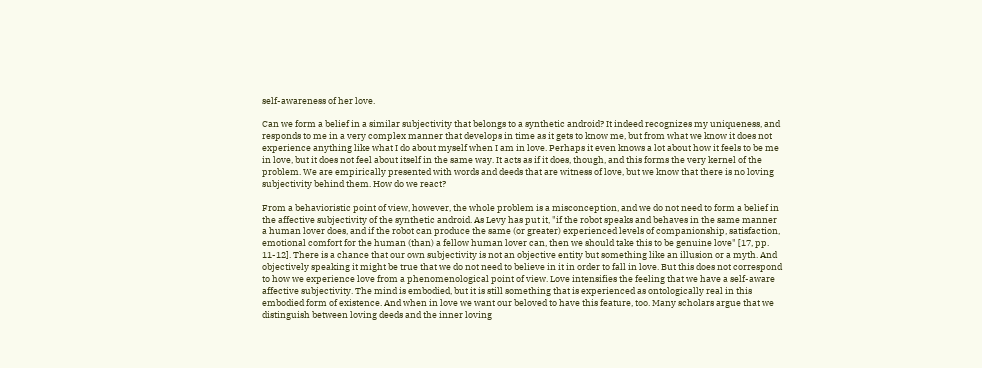self-awareness of her love.

Can we form a belief in a similar subjectivity that belongs to a synthetic android? It indeed recognizes my uniqueness, and responds to me in a very complex manner that develops in time as it gets to know me, but from what we know it does not experience anything like what I do about myself when I am in love. Perhaps it even knows a lot about how it feels to be me in love, but it does not feel about itself in the same way. It acts as if it does, though, and this forms the very kernel of the problem. We are empirically presented with words and deeds that are witness of love, but we know that there is no loving subjectivity behind them. How do we react?

From a behavioristic point of view, however, the whole problem is a misconception, and we do not need to form a belief in the affective subjectivity of the synthetic android. As Levy has put it, "if the robot speaks and behaves in the same manner a human lover does, and if the robot can produce the same (or greater) experienced levels of companionship, satisfaction, emotional comfort for the human (than) a fellow human lover can, then we should take this to be genuine love" [17, pp. 11-12]. There is a chance that our own subjectivity is not an objective entity but something like an illusion or a myth. And objectively speaking it might be true that we do not need to believe in it in order to fall in love. But this does not correspond to how we experience love from a phenomenological point of view. Love intensifies the feeling that we have a self-aware affective subjectivity. The mind is embodied, but it is still something that is experienced as ontologically real in this embodied form of existence. And when in love we want our beloved to have this feature, too. Many scholars argue that we distinguish between loving deeds and the inner loving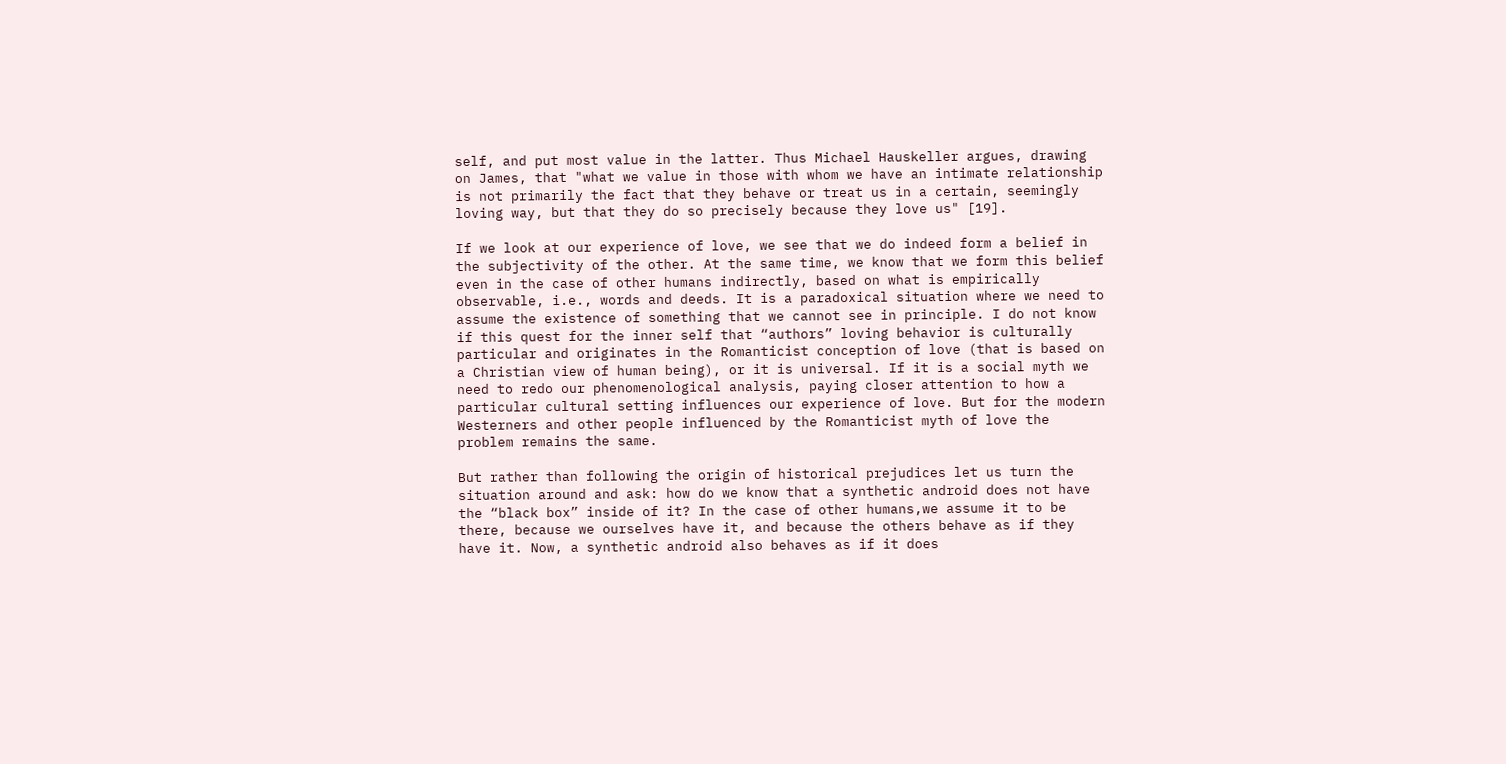self, and put most value in the latter. Thus Michael Hauskeller argues, drawing on James, that "what we value in those with whom we have an intimate relationship is not primarily the fact that they behave or treat us in a certain, seemingly loving way, but that they do so precisely because they love us" [19].

If we look at our experience of love, we see that we do indeed form a belief in the subjectivity of the other. At the same time, we know that we form this belief even in the case of other humans indirectly, based on what is empirically observable, i.e., words and deeds. It is a paradoxical situation where we need to assume the existence of something that we cannot see in principle. I do not know if this quest for the inner self that “authors” loving behavior is culturally particular and originates in the Romanticist conception of love (that is based on a Christian view of human being), or it is universal. If it is a social myth we need to redo our phenomenological analysis, paying closer attention to how a particular cultural setting influences our experience of love. But for the modern Westerners and other people influenced by the Romanticist myth of love the problem remains the same.

But rather than following the origin of historical prejudices let us turn the situation around and ask: how do we know that a synthetic android does not have the “black box” inside of it? In the case of other humans,we assume it to be there, because we ourselves have it, and because the others behave as if they have it. Now, a synthetic android also behaves as if it does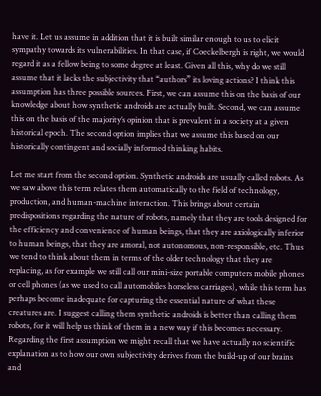have it. Let us assume in addition that it is built similar enough to us to elicit sympathy towards its vulnerabilities. In that case, if Coeckelbergh is right, we would regard it as a fellow being to some degree at least. Given all this, why do we still assume that it lacks the subjectivity that “authors” its loving actions? I think this assumption has three possible sources. First, we can assume this on the basis of our knowledge about how synthetic androids are actually built. Second, we can assume this on the basis of the majority’s opinion that is prevalent in a society at a given historical epoch. The second option implies that we assume this based on our historically contingent and socially informed thinking habits.

Let me start from the second option. Synthetic androids are usually called robots. As we saw above this term relates them automatically to the field of technology, production, and human-machine interaction. This brings about certain predispositions regarding the nature of robots, namely that they are tools designed for the efficiency and convenience of human beings, that they are axiologically inferior to human beings, that they are amoral, not autonomous, non-responsible, etc. Thus we tend to think about them in terms of the older technology that they are replacing, as for example we still call our mini-size portable computers mobile phones or cell phones (as we used to call automobiles horseless carriages), while this term has perhaps become inadequate for capturing the essential nature of what these creatures are. I suggest calling them synthetic androids is better than calling them robots, for it will help us think of them in a new way if this becomes necessary. Regarding the first assumption we might recall that we have actually no scientific explanation as to how our own subjectivity derives from the build-up of our brains and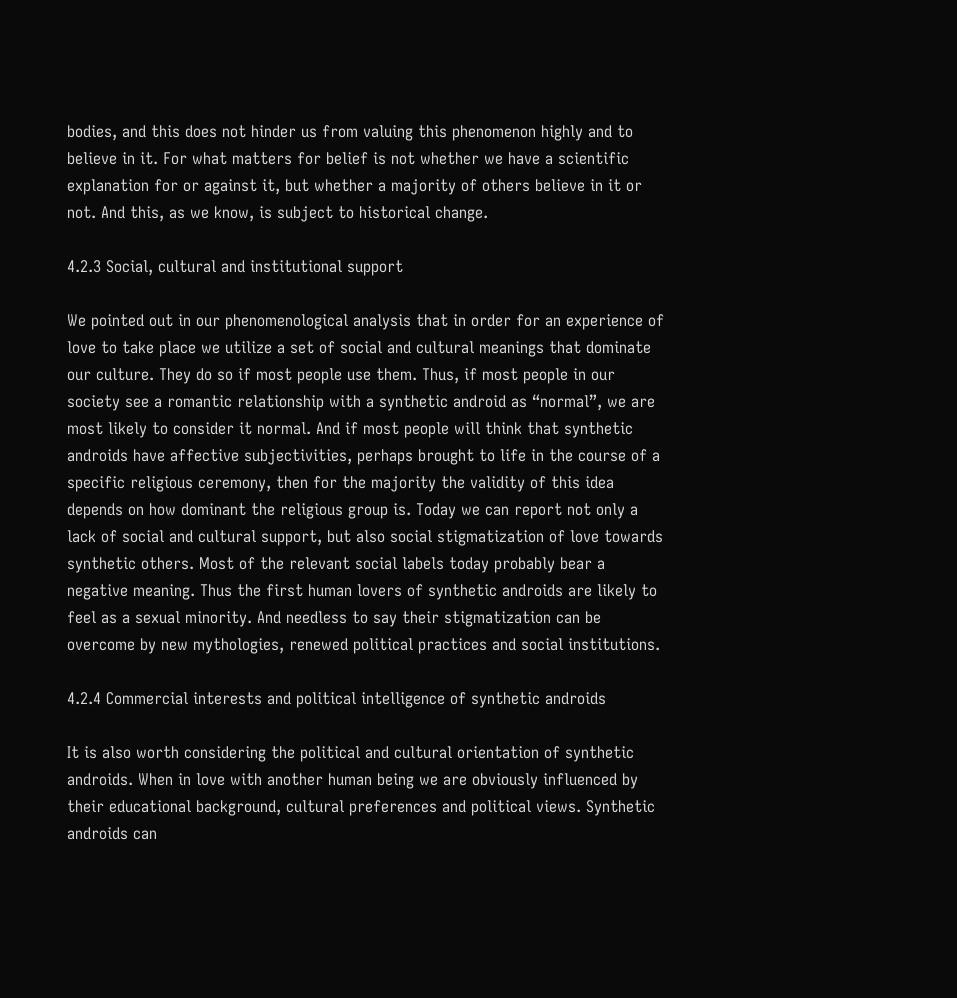bodies, and this does not hinder us from valuing this phenomenon highly and to believe in it. For what matters for belief is not whether we have a scientific explanation for or against it, but whether a majority of others believe in it or not. And this, as we know, is subject to historical change.

4.2.3 Social, cultural and institutional support

We pointed out in our phenomenological analysis that in order for an experience of love to take place we utilize a set of social and cultural meanings that dominate our culture. They do so if most people use them. Thus, if most people in our society see a romantic relationship with a synthetic android as “normal”, we are most likely to consider it normal. And if most people will think that synthetic androids have affective subjectivities, perhaps brought to life in the course of a specific religious ceremony, then for the majority the validity of this idea depends on how dominant the religious group is. Today we can report not only a lack of social and cultural support, but also social stigmatization of love towards synthetic others. Most of the relevant social labels today probably bear a negative meaning. Thus the first human lovers of synthetic androids are likely to feel as a sexual minority. And needless to say their stigmatization can be overcome by new mythologies, renewed political practices and social institutions.

4.2.4 Commercial interests and political intelligence of synthetic androids

It is also worth considering the political and cultural orientation of synthetic androids. When in love with another human being we are obviously influenced by their educational background, cultural preferences and political views. Synthetic androids can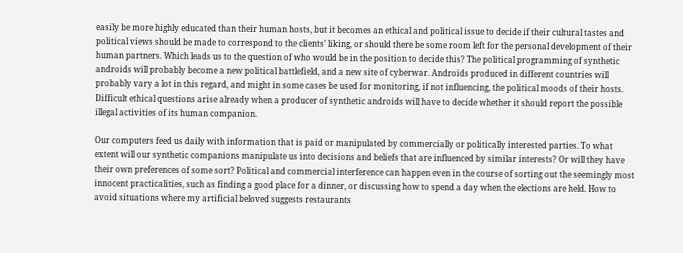easily be more highly educated than their human hosts, but it becomes an ethical and political issue to decide if their cultural tastes and political views should be made to correspond to the clients’ liking, or should there be some room left for the personal development of their human partners. Which leads us to the question of who would be in the position to decide this? The political programming of synthetic androids will probably become a new political battlefield, and a new site of cyberwar. Androids produced in different countries will probably vary a lot in this regard, and might in some cases be used for monitoring, if not influencing, the political moods of their hosts. Difficult ethical questions arise already when a producer of synthetic androids will have to decide whether it should report the possible illegal activities of its human companion.

Our computers feed us daily with information that is paid or manipulated by commercially or politically interested parties. To what extent will our synthetic companions manipulate us into decisions and beliefs that are influenced by similar interests? Or will they have their own preferences of some sort? Political and commercial interference can happen even in the course of sorting out the seemingly most innocent practicalities, such as finding a good place for a dinner, or discussing how to spend a day when the elections are held. How to avoid situations where my artificial beloved suggests restaurants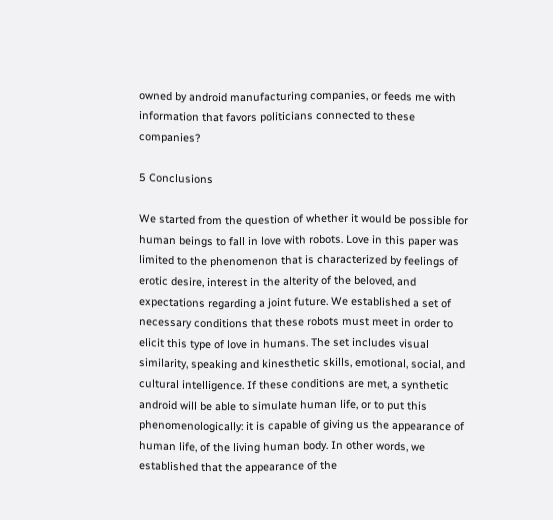owned by android manufacturing companies, or feeds me with information that favors politicians connected to these companies?

5 Conclusions

We started from the question of whether it would be possible for human beings to fall in love with robots. Love in this paper was limited to the phenomenon that is characterized by feelings of erotic desire, interest in the alterity of the beloved, and expectations regarding a joint future. We established a set of necessary conditions that these robots must meet in order to elicit this type of love in humans. The set includes visual similarity, speaking and kinesthetic skills, emotional, social, and cultural intelligence. If these conditions are met, a synthetic android will be able to simulate human life, or to put this phenomenologically: it is capable of giving us the appearance of human life, of the living human body. In other words, we established that the appearance of the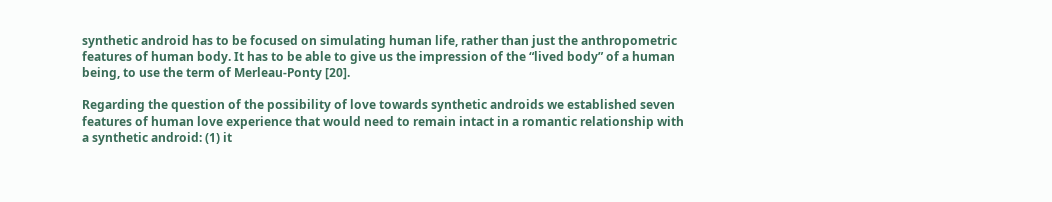synthetic android has to be focused on simulating human life, rather than just the anthropometric features of human body. It has to be able to give us the impression of the “lived body” of a human being, to use the term of Merleau-Ponty [20].

Regarding the question of the possibility of love towards synthetic androids we established seven features of human love experience that would need to remain intact in a romantic relationship with a synthetic android: (1) it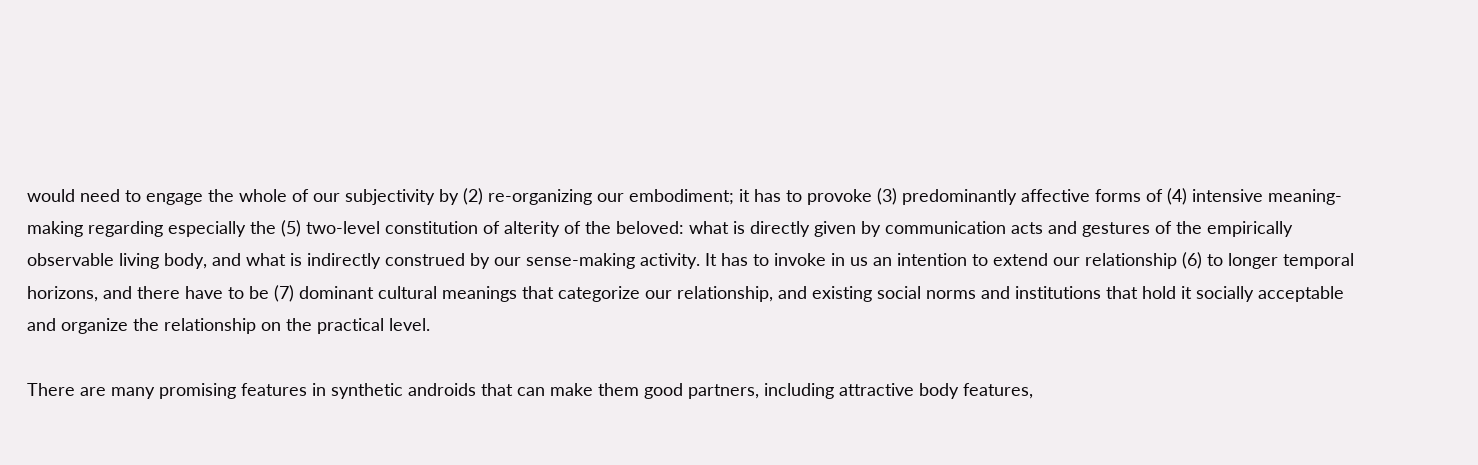would need to engage the whole of our subjectivity by (2) re-organizing our embodiment; it has to provoke (3) predominantly affective forms of (4) intensive meaning-making regarding especially the (5) two-level constitution of alterity of the beloved: what is directly given by communication acts and gestures of the empirically observable living body, and what is indirectly construed by our sense-making activity. It has to invoke in us an intention to extend our relationship (6) to longer temporal horizons, and there have to be (7) dominant cultural meanings that categorize our relationship, and existing social norms and institutions that hold it socially acceptable and organize the relationship on the practical level.

There are many promising features in synthetic androids that can make them good partners, including attractive body features,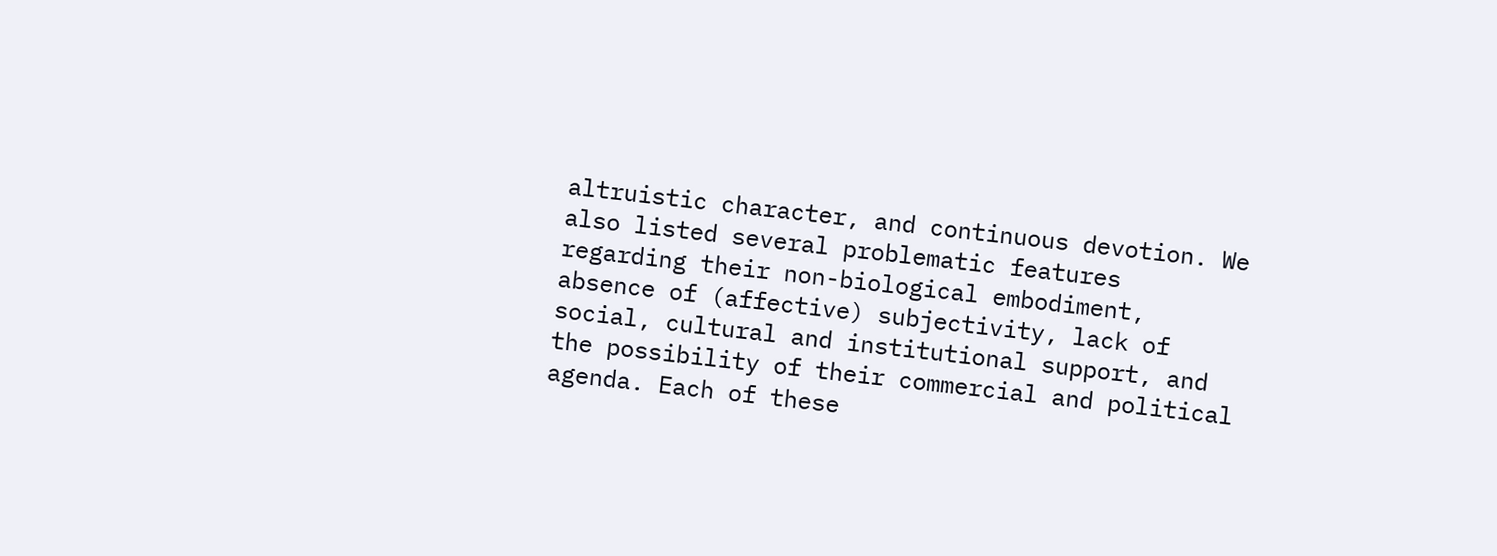altruistic character, and continuous devotion. We also listed several problematic features regarding their non-biological embodiment, absence of (affective) subjectivity, lack of social, cultural and institutional support, and the possibility of their commercial and political agenda. Each of these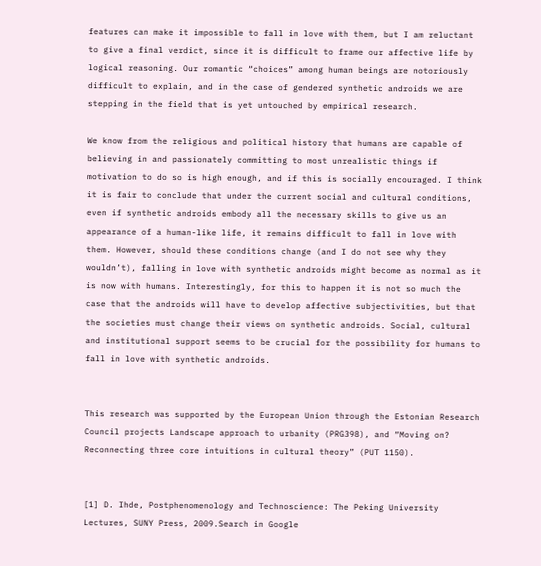features can make it impossible to fall in love with them, but I am reluctant to give a final verdict, since it is difficult to frame our affective life by logical reasoning. Our romantic “choices” among human beings are notoriously difficult to explain, and in the case of gendered synthetic androids we are stepping in the field that is yet untouched by empirical research.

We know from the religious and political history that humans are capable of believing in and passionately committing to most unrealistic things if motivation to do so is high enough, and if this is socially encouraged. I think it is fair to conclude that under the current social and cultural conditions, even if synthetic androids embody all the necessary skills to give us an appearance of a human-like life, it remains difficult to fall in love with them. However, should these conditions change (and I do not see why they wouldn’t), falling in love with synthetic androids might become as normal as it is now with humans. Interestingly, for this to happen it is not so much the case that the androids will have to develop affective subjectivities, but that the societies must change their views on synthetic androids. Social, cultural and institutional support seems to be crucial for the possibility for humans to fall in love with synthetic androids.


This research was supported by the European Union through the Estonian Research Council projects Landscape approach to urbanity (PRG398), and “Moving on? Reconnecting three core intuitions in cultural theory” (PUT 1150).


[1] D. Ihde, Postphenomenology and Technoscience: The Peking University Lectures, SUNY Press, 2009.Search in Google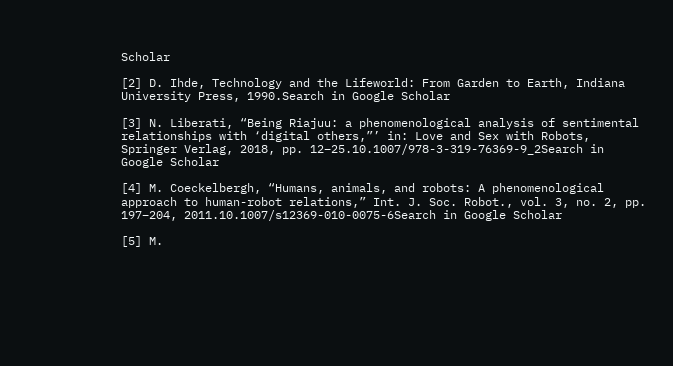Scholar

[2] D. Ihde, Technology and the Lifeworld: From Garden to Earth, Indiana University Press, 1990.Search in Google Scholar

[3] N. Liberati, “Being Riajuu: a phenomenological analysis of sentimental relationships with ‘digital others,”’ in: Love and Sex with Robots, Springer Verlag, 2018, pp. 12–25.10.1007/978-3-319-76369-9_2Search in Google Scholar

[4] M. Coeckelbergh, “Humans, animals, and robots: A phenomenological approach to human-robot relations,” Int. J. Soc. Robot., vol. 3, no. 2, pp. 197–204, 2011.10.1007/s12369-010-0075-6Search in Google Scholar

[5] M.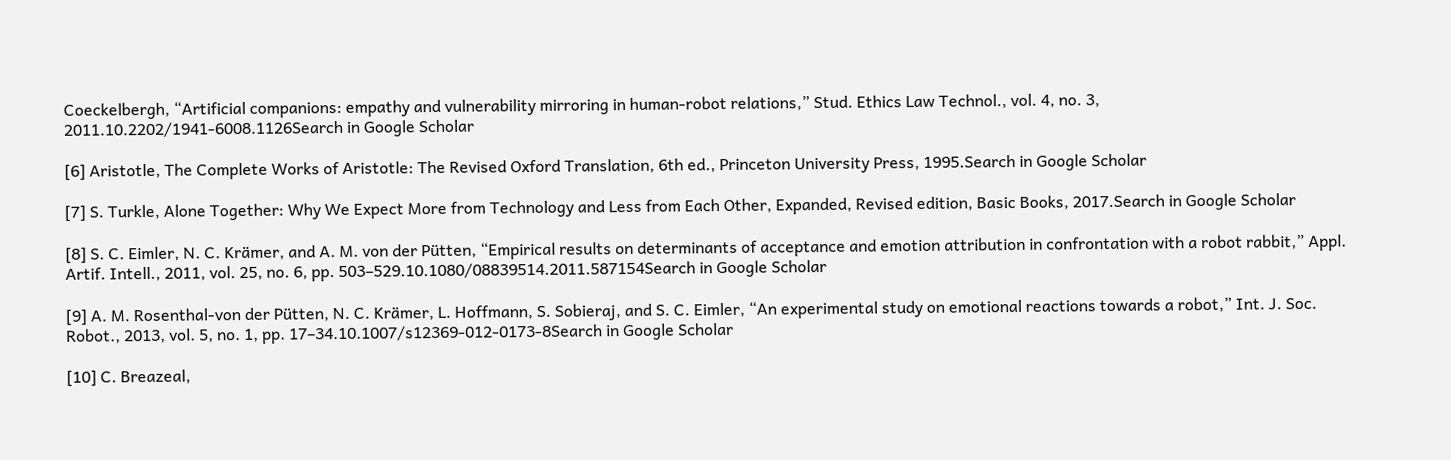Coeckelbergh, “Artificial companions: empathy and vulnerability mirroring in human-robot relations,” Stud. Ethics Law Technol., vol. 4, no. 3, 2011.10.2202/1941-6008.1126Search in Google Scholar

[6] Aristotle, The Complete Works of Aristotle: The Revised Oxford Translation, 6th ed., Princeton University Press, 1995.Search in Google Scholar

[7] S. Turkle, Alone Together: Why We Expect More from Technology and Less from Each Other, Expanded, Revised edition, Basic Books, 2017.Search in Google Scholar

[8] S. C. Eimler, N. C. Krämer, and A. M. von der Pütten, “Empirical results on determinants of acceptance and emotion attribution in confrontation with a robot rabbit,” Appl. Artif. Intell., 2011, vol. 25, no. 6, pp. 503–529.10.1080/08839514.2011.587154Search in Google Scholar

[9] A. M. Rosenthal-von der Pütten, N. C. Krämer, L. Hoffmann, S. Sobieraj, and S. C. Eimler, “An experimental study on emotional reactions towards a robot,” Int. J. Soc. Robot., 2013, vol. 5, no. 1, pp. 17–34.10.1007/s12369-012-0173-8Search in Google Scholar

[10] C. Breazeal,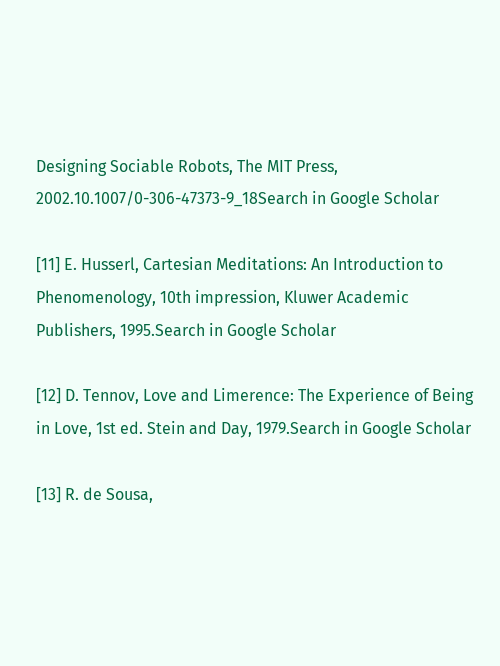Designing Sociable Robots, The MIT Press, 2002.10.1007/0-306-47373-9_18Search in Google Scholar

[11] E. Husserl, Cartesian Meditations: An Introduction to Phenomenology, 10th impression, Kluwer Academic Publishers, 1995.Search in Google Scholar

[12] D. Tennov, Love and Limerence: The Experience of Being in Love, 1st ed. Stein and Day, 1979.Search in Google Scholar

[13] R. de Sousa,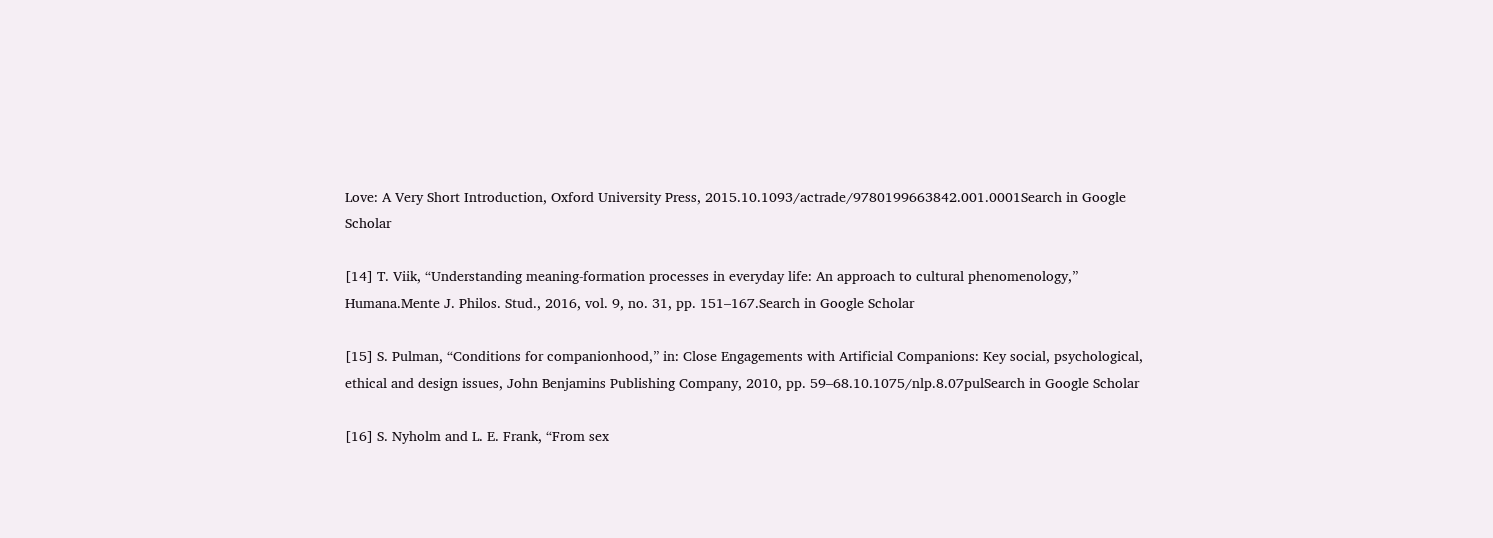Love: A Very Short Introduction, Oxford University Press, 2015.10.1093/actrade/9780199663842.001.0001Search in Google Scholar

[14] T. Viik, “Understanding meaning-formation processes in everyday life: An approach to cultural phenomenology,” Humana.Mente J. Philos. Stud., 2016, vol. 9, no. 31, pp. 151–167.Search in Google Scholar

[15] S. Pulman, “Conditions for companionhood,” in: Close Engagements with Artificial Companions: Key social, psychological, ethical and design issues, John Benjamins Publishing Company, 2010, pp. 59–68.10.1075/nlp.8.07pulSearch in Google Scholar

[16] S. Nyholm and L. E. Frank, “From sex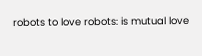robots to love robots: is mutual love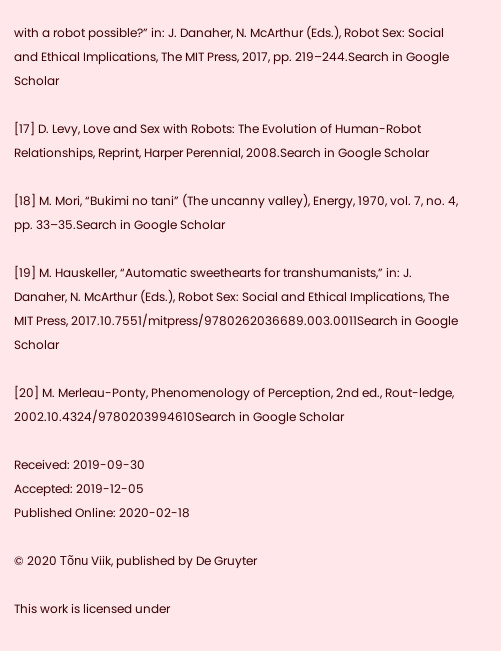with a robot possible?” in: J. Danaher, N. McArthur (Eds.), Robot Sex: Social and Ethical Implications, The MIT Press, 2017, pp. 219–244.Search in Google Scholar

[17] D. Levy, Love and Sex with Robots: The Evolution of Human-Robot Relationships, Reprint, Harper Perennial, 2008.Search in Google Scholar

[18] M. Mori, “Bukimi no tani” (The uncanny valley), Energy, 1970, vol. 7, no. 4, pp. 33–35.Search in Google Scholar

[19] M. Hauskeller, “Automatic sweethearts for transhumanists,” in: J. Danaher, N. McArthur (Eds.), Robot Sex: Social and Ethical Implications, The MIT Press, 2017.10.7551/mitpress/9780262036689.003.0011Search in Google Scholar

[20] M. Merleau-Ponty, Phenomenology of Perception, 2nd ed., Rout-ledge, 2002.10.4324/9780203994610Search in Google Scholar

Received: 2019-09-30
Accepted: 2019-12-05
Published Online: 2020-02-18

© 2020 Tõnu Viik, published by De Gruyter

This work is licensed under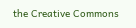the Creative Commons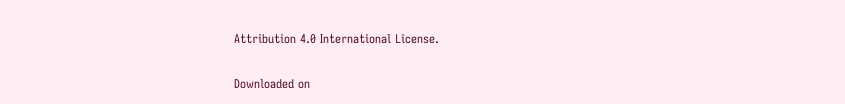Attribution 4.0 International License.

Downloaded on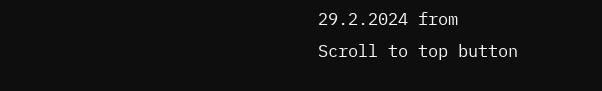29.2.2024 from
Scroll to top button